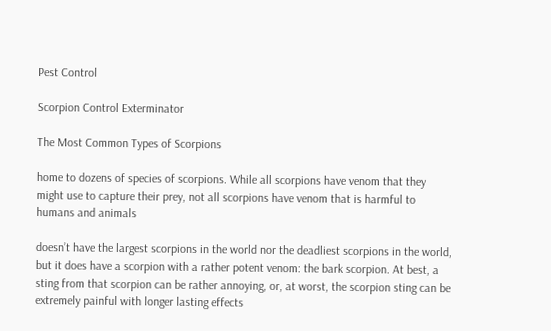Pest Control

Scorpion Control Exterminator

The Most Common Types of Scorpions

home to dozens of species of scorpions. While all scorpions have venom that they might use to capture their prey, not all scorpions have venom that is harmful to humans and animals

doesn’t have the largest scorpions in the world nor the deadliest scorpions in the world, but it does have a scorpion with a rather potent venom: the bark scorpion. At best, a sting from that scorpion can be rather annoying, or, at worst, the scorpion sting can be extremely painful with longer lasting effects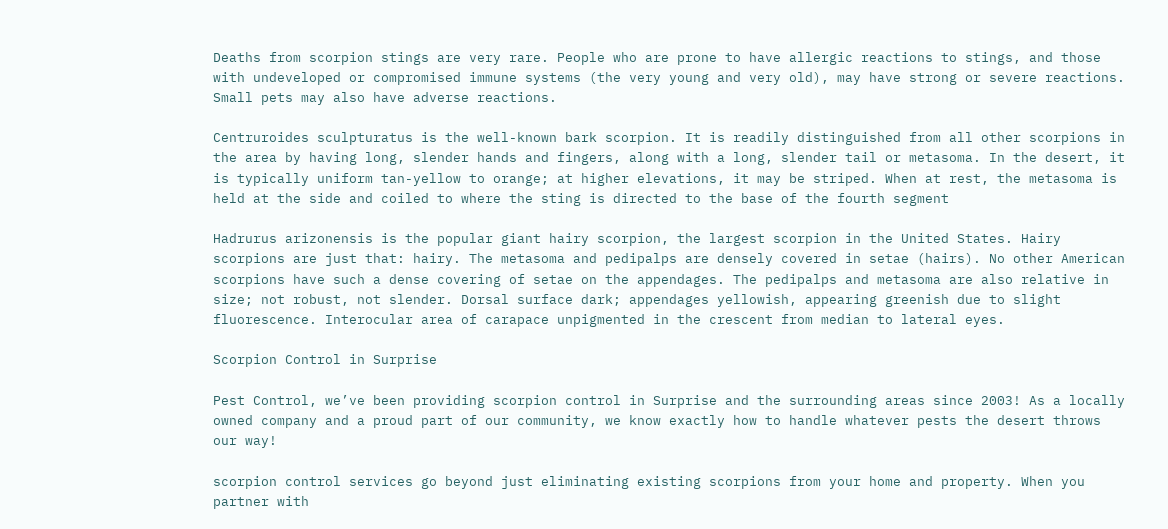Deaths from scorpion stings are very rare. People who are prone to have allergic reactions to stings, and those with undeveloped or compromised immune systems (the very young and very old), may have strong or severe reactions. Small pets may also have adverse reactions.

Centruroides sculpturatus is the well-known bark scorpion. It is readily distinguished from all other scorpions in the area by having long, slender hands and fingers, along with a long, slender tail or metasoma. In the desert, it is typically uniform tan-yellow to orange; at higher elevations, it may be striped. When at rest, the metasoma is held at the side and coiled to where the sting is directed to the base of the fourth segment

Hadrurus arizonensis is the popular giant hairy scorpion, the largest scorpion in the United States. Hairy scorpions are just that: hairy. The metasoma and pedipalps are densely covered in setae (hairs). No other American scorpions have such a dense covering of setae on the appendages. The pedipalps and metasoma are also relative in size; not robust, not slender. Dorsal surface dark; appendages yellowish, appearing greenish due to slight fluorescence. Interocular area of carapace unpigmented in the crescent from median to lateral eyes.

Scorpion Control in Surprise

Pest Control, we’ve been providing scorpion control in Surprise and the surrounding areas since 2003! As a locally owned company and a proud part of our community, we know exactly how to handle whatever pests the desert throws our way!

scorpion control services go beyond just eliminating existing scorpions from your home and property. When you partner with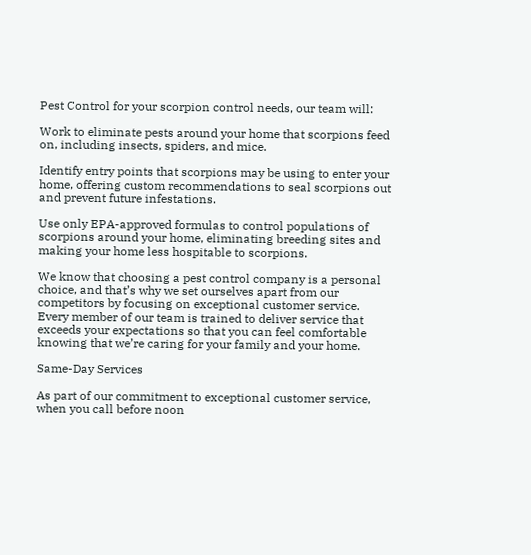Pest Control for your scorpion control needs, our team will:

Work to eliminate pests around your home that scorpions feed on, including insects, spiders, and mice.

Identify entry points that scorpions may be using to enter your home, offering custom recommendations to seal scorpions out and prevent future infestations.

Use only EPA-approved formulas to control populations of scorpions around your home, eliminating breeding sites and making your home less hospitable to scorpions.

We know that choosing a pest control company is a personal choice, and that’s why we set ourselves apart from our competitors by focusing on exceptional customer service. Every member of our team is trained to deliver service that exceeds your expectations so that you can feel comfortable knowing that we’re caring for your family and your home.

Same-Day Services

As part of our commitment to exceptional customer service, when you call before noon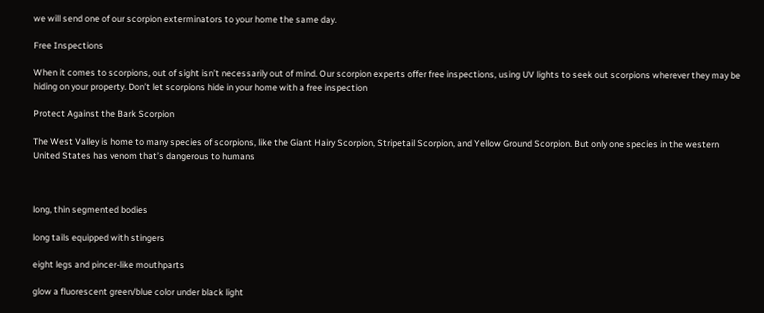we will send one of our scorpion exterminators to your home the same day.

Free Inspections

When it comes to scorpions, out of sight isn’t necessarily out of mind. Our scorpion experts offer free inspections, using UV lights to seek out scorpions wherever they may be hiding on your property. Don’t let scorpions hide in your home with a free inspection

Protect Against the Bark Scorpion

The West Valley is home to many species of scorpions, like the Giant Hairy Scorpion, Stripetail Scorpion, and Yellow Ground Scorpion. But only one species in the western United States has venom that’s dangerous to humans



long, thin segmented bodies

long tails equipped with stingers

eight legs and pincer-like mouthparts

glow a fluorescent green/blue color under black light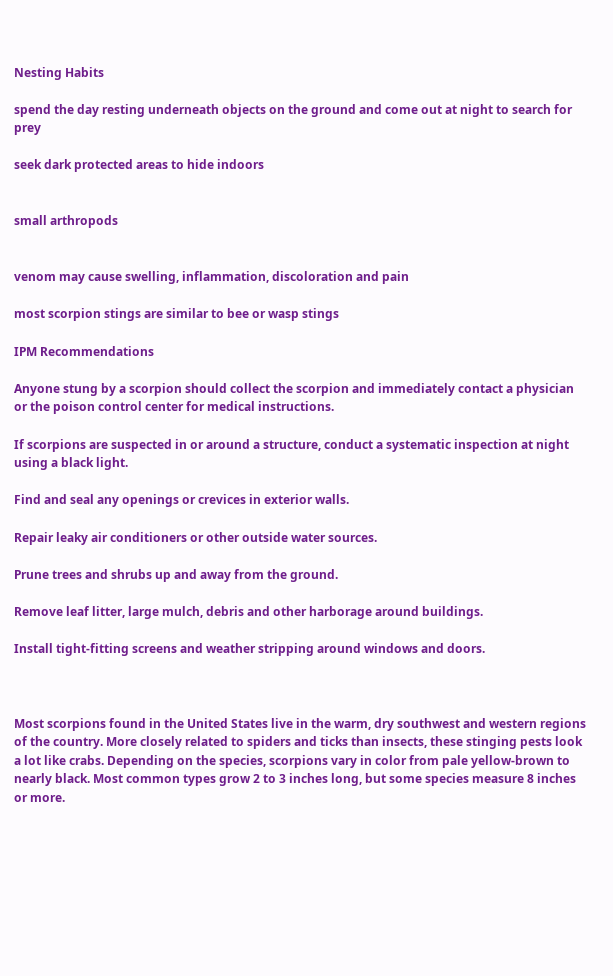Nesting Habits

spend the day resting underneath objects on the ground and come out at night to search for prey

seek dark protected areas to hide indoors


small arthropods


venom may cause swelling, inflammation, discoloration and pain

most scorpion stings are similar to bee or wasp stings

IPM Recommendations

Anyone stung by a scorpion should collect the scorpion and immediately contact a physician or the poison control center for medical instructions.

If scorpions are suspected in or around a structure, conduct a systematic inspection at night using a black light.

Find and seal any openings or crevices in exterior walls.

Repair leaky air conditioners or other outside water sources.

Prune trees and shrubs up and away from the ground.

Remove leaf litter, large mulch, debris and other harborage around buildings.

Install tight-fitting screens and weather stripping around windows and doors.



Most scorpions found in the United States live in the warm, dry southwest and western regions of the country. More closely related to spiders and ticks than insects, these stinging pests look a lot like crabs. Depending on the species, scorpions vary in color from pale yellow-brown to nearly black. Most common types grow 2 to 3 inches long, but some species measure 8 inches or more.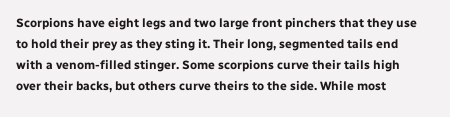Scorpions have eight legs and two large front pinchers that they use to hold their prey as they sting it. Their long, segmented tails end with a venom-filled stinger. Some scorpions curve their tails high over their backs, but others curve theirs to the side. While most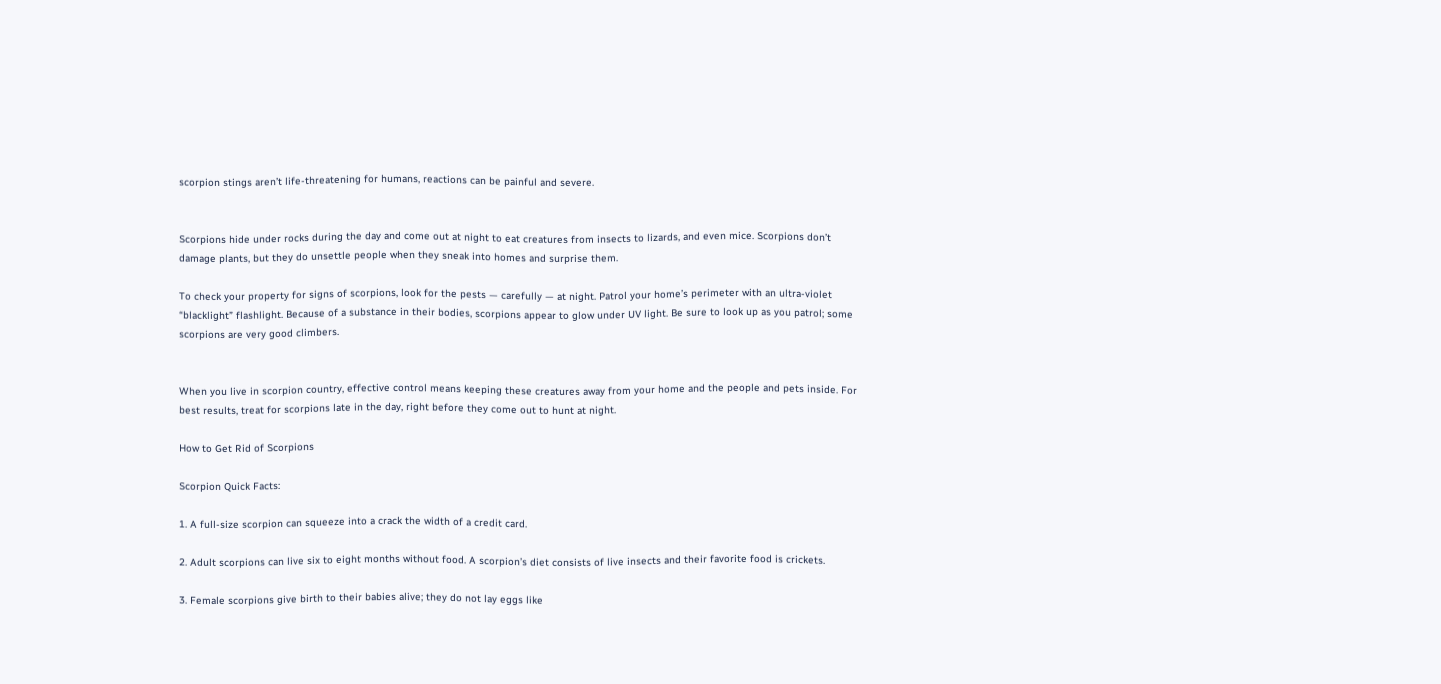scorpion stings aren’t life-threatening for humans, reactions can be painful and severe.


Scorpions hide under rocks during the day and come out at night to eat creatures from insects to lizards, and even mice. Scorpions don’t damage plants, but they do unsettle people when they sneak into homes and surprise them.

To check your property for signs of scorpions, look for the pests — carefully — at night. Patrol your home’s perimeter with an ultra-violet “blacklight” flashlight. Because of a substance in their bodies, scorpions appear to glow under UV light. Be sure to look up as you patrol; some scorpions are very good climbers.


When you live in scorpion country, effective control means keeping these creatures away from your home and the people and pets inside. For best results, treat for scorpions late in the day, right before they come out to hunt at night.

How to Get Rid of Scorpions

Scorpion Quick Facts:

1. A full-size scorpion can squeeze into a crack the width of a credit card.

2. Adult scorpions can live six to eight months without food. A scorpion’s diet consists of live insects and their favorite food is crickets.

3. Female scorpions give birth to their babies alive; they do not lay eggs like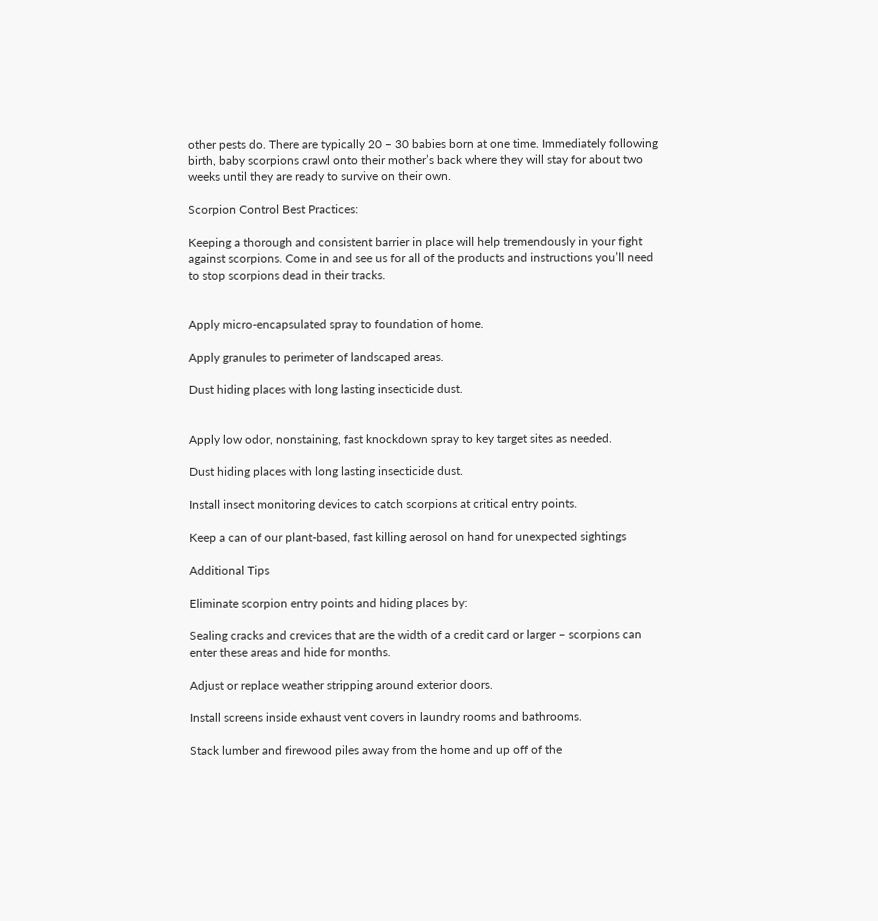other pests do. There are typically 20 – 30 babies born at one time. Immediately following birth, baby scorpions crawl onto their mother’s back where they will stay for about two weeks until they are ready to survive on their own.

Scorpion Control Best Practices:

Keeping a thorough and consistent barrier in place will help tremendously in your fight against scorpions. Come in and see us for all of the products and instructions you’ll need to stop scorpions dead in their tracks.


Apply micro-encapsulated spray to foundation of home.

Apply granules to perimeter of landscaped areas.

Dust hiding places with long lasting insecticide dust.


Apply low odor, nonstaining, fast knockdown spray to key target sites as needed.

Dust hiding places with long lasting insecticide dust.

Install insect monitoring devices to catch scorpions at critical entry points.

Keep a can of our plant-based, fast killing aerosol on hand for unexpected sightings

Additional Tips

Eliminate scorpion entry points and hiding places by:

Sealing cracks and crevices that are the width of a credit card or larger – scorpions can enter these areas and hide for months.

Adjust or replace weather stripping around exterior doors.

Install screens inside exhaust vent covers in laundry rooms and bathrooms.

Stack lumber and firewood piles away from the home and up off of the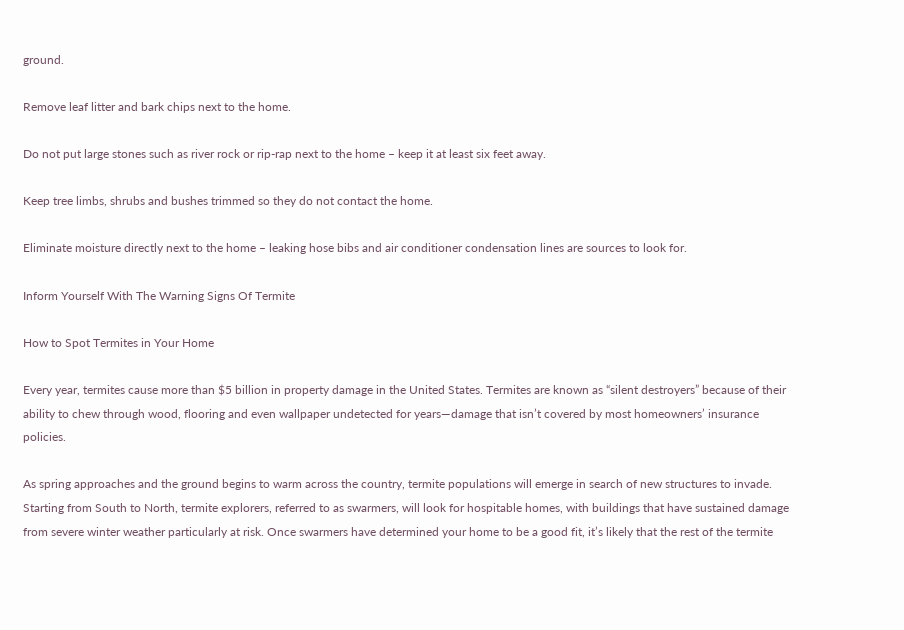ground.

Remove leaf litter and bark chips next to the home.

Do not put large stones such as river rock or rip-rap next to the home – keep it at least six feet away.

Keep tree limbs, shrubs and bushes trimmed so they do not contact the home.

Eliminate moisture directly next to the home – leaking hose bibs and air conditioner condensation lines are sources to look for.

Inform Yourself With The Warning Signs Of Termite

How to Spot Termites in Your Home

Every year, termites cause more than $5 billion in property damage in the United States. Termites are known as “silent destroyers” because of their ability to chew through wood, flooring and even wallpaper undetected for years—damage that isn’t covered by most homeowners’ insurance policies.

As spring approaches and the ground begins to warm across the country, termite populations will emerge in search of new structures to invade. Starting from South to North, termite explorers, referred to as swarmers, will look for hospitable homes, with buildings that have sustained damage from severe winter weather particularly at risk. Once swarmers have determined your home to be a good fit, it’s likely that the rest of the termite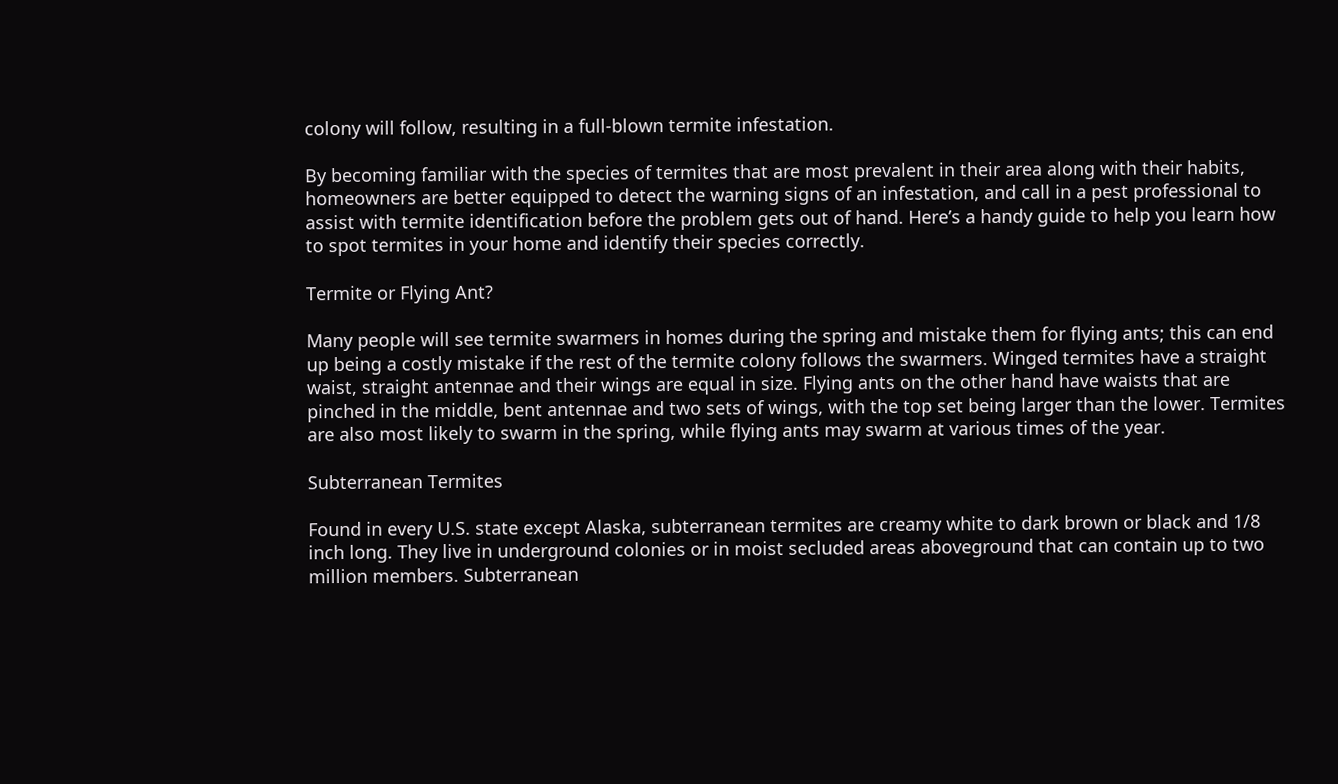colony will follow, resulting in a full-blown termite infestation.

By becoming familiar with the species of termites that are most prevalent in their area along with their habits, homeowners are better equipped to detect the warning signs of an infestation, and call in a pest professional to assist with termite identification before the problem gets out of hand. Here’s a handy guide to help you learn how to spot termites in your home and identify their species correctly.

Termite or Flying Ant?

Many people will see termite swarmers in homes during the spring and mistake them for flying ants; this can end up being a costly mistake if the rest of the termite colony follows the swarmers. Winged termites have a straight waist, straight antennae and their wings are equal in size. Flying ants on the other hand have waists that are pinched in the middle, bent antennae and two sets of wings, with the top set being larger than the lower. Termites are also most likely to swarm in the spring, while flying ants may swarm at various times of the year.

Subterranean Termites

Found in every U.S. state except Alaska, subterranean termites are creamy white to dark brown or black and 1/8 inch long. They live in underground colonies or in moist secluded areas aboveground that can contain up to two million members. Subterranean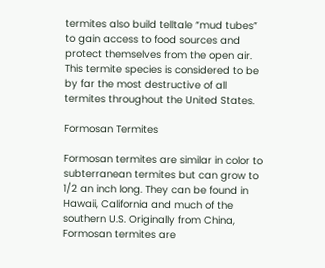termites also build telltale “mud tubes” to gain access to food sources and protect themselves from the open air. This termite species is considered to be by far the most destructive of all termites throughout the United States.

Formosan Termites

Formosan termites are similar in color to subterranean termites but can grow to 1/2 an inch long. They can be found in Hawaii, California and much of the southern U.S. Originally from China, Formosan termites are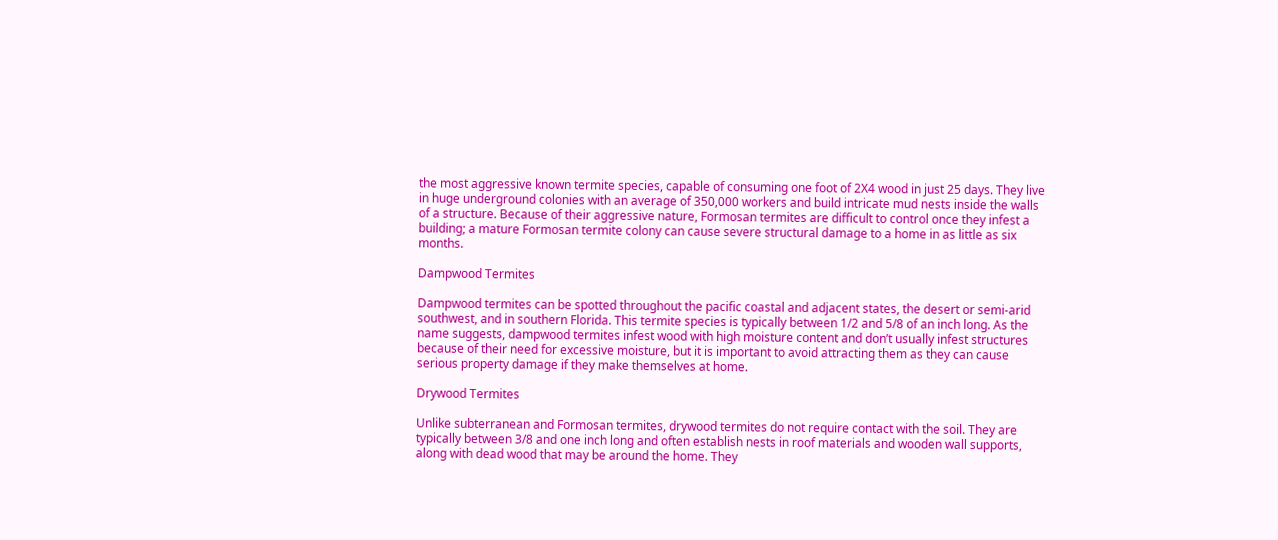the most aggressive known termite species, capable of consuming one foot of 2X4 wood in just 25 days. They live in huge underground colonies with an average of 350,000 workers and build intricate mud nests inside the walls of a structure. Because of their aggressive nature, Formosan termites are difficult to control once they infest a building; a mature Formosan termite colony can cause severe structural damage to a home in as little as six months.

Dampwood Termites

Dampwood termites can be spotted throughout the pacific coastal and adjacent states, the desert or semi-arid southwest, and in southern Florida. This termite species is typically between 1/2 and 5/8 of an inch long. As the name suggests, dampwood termites infest wood with high moisture content and don’t usually infest structures because of their need for excessive moisture, but it is important to avoid attracting them as they can cause serious property damage if they make themselves at home.

Drywood Termites

Unlike subterranean and Formosan termites, drywood termites do not require contact with the soil. They are typically between 3/8 and one inch long and often establish nests in roof materials and wooden wall supports, along with dead wood that may be around the home. They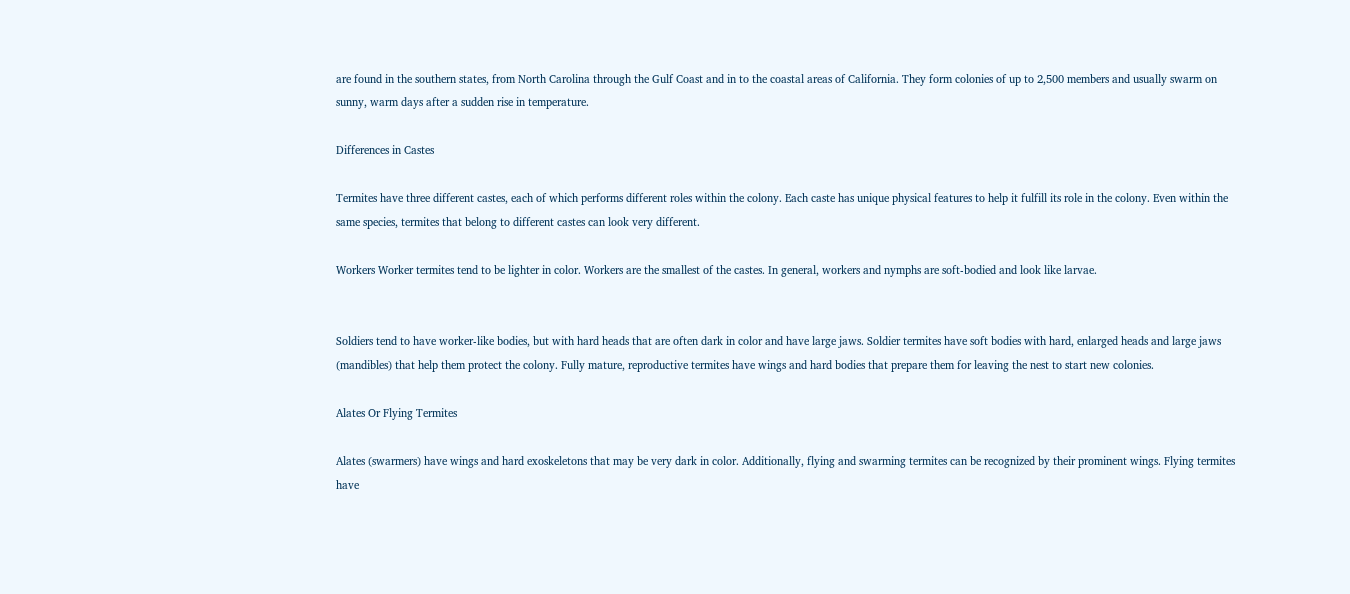are found in the southern states, from North Carolina through the Gulf Coast and in to the coastal areas of California. They form colonies of up to 2,500 members and usually swarm on sunny, warm days after a sudden rise in temperature.

Differences in Castes

Termites have three different castes, each of which performs different roles within the colony. Each caste has unique physical features to help it fulfill its role in the colony. Even within the same species, termites that belong to different castes can look very different.

Workers Worker termites tend to be lighter in color. Workers are the smallest of the castes. In general, workers and nymphs are soft-bodied and look like larvae.


Soldiers tend to have worker-like bodies, but with hard heads that are often dark in color and have large jaws. Soldier termites have soft bodies with hard, enlarged heads and large jaws (mandibles) that help them protect the colony. Fully mature, reproductive termites have wings and hard bodies that prepare them for leaving the nest to start new colonies.

Alates Or Flying Termites

Alates (swarmers) have wings and hard exoskeletons that may be very dark in color. Additionally, flying and swarming termites can be recognized by their prominent wings. Flying termites have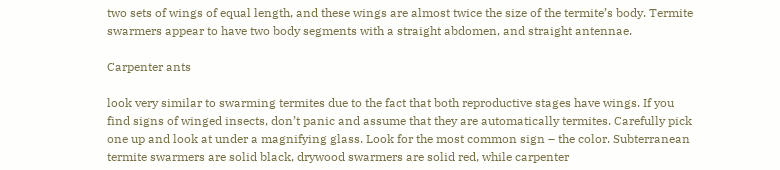two sets of wings of equal length, and these wings are almost twice the size of the termite’s body. Termite swarmers appear to have two body segments with a straight abdomen, and straight antennae.

Carpenter ants

look very similar to swarming termites due to the fact that both reproductive stages have wings. If you find signs of winged insects, don’t panic and assume that they are automatically termites. Carefully pick one up and look at under a magnifying glass. Look for the most common sign – the color. Subterranean termite swarmers are solid black, drywood swarmers are solid red, while carpenter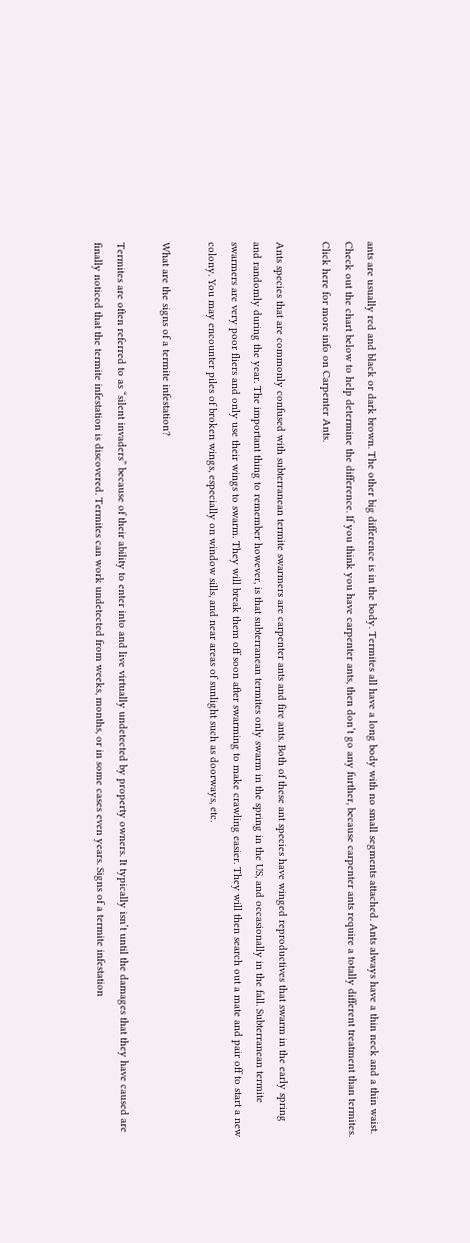ants are usually red and black or dark brown. The other big difference is in the body. Termites all have a long body with no small segments attached. Ants always have a thin neck and a thin waist. Check out the chart below to help determine the difference. If you think you have carpenter ants, then don’t go any further, because carpenter ants require a totally different treatment than termites. Click here for more info on Carpenter Ants.

Ants species that are commonly confused with subterranean termite swarmers are carpenter ants and fire ants. Both of these ant species have winged reproductives that swarm in the early spring and randomly during the year. The important thing to remember however, is that subterranean termites only swarm in the spring in the US, and occasionally in the fall. Subterranean termite swarmers are very poor fliers and only use their wings to swarm. They will break them off soon after swarming to make crawling easier. They will then search out a mate and pair off to start a new colony. You may encounter piles of broken wings, especially on window sills, and near areas of sunlight such as doorways, etc.

What are the signs of a termite infestation?

Termites are often referred to as “silent invaders” because of their ability to enter into and live virtually undetected by property owners. It typically isn’t until the damages that they have caused are finally noticed that the termite infestation is discovered. Termites can work undetected from weeks, months, or in some cases even years. Signs of a termite infestation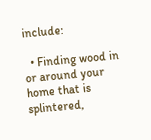include:

  • Finding wood in or around your home that is splintered,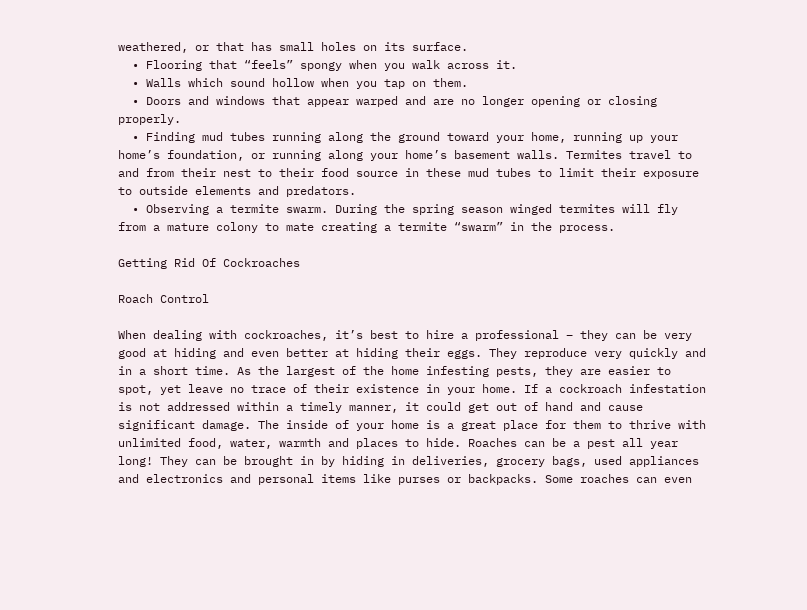weathered, or that has small holes on its surface.
  • Flooring that “feels” spongy when you walk across it.
  • Walls which sound hollow when you tap on them.
  • Doors and windows that appear warped and are no longer opening or closing properly.
  • Finding mud tubes running along the ground toward your home, running up your home’s foundation, or running along your home’s basement walls. Termites travel to and from their nest to their food source in these mud tubes to limit their exposure to outside elements and predators.
  • Observing a termite swarm. During the spring season winged termites will fly from a mature colony to mate creating a termite “swarm” in the process.

Getting Rid Of Cockroaches

Roach Control

When dealing with cockroaches, it’s best to hire a professional – they can be very good at hiding and even better at hiding their eggs. They reproduce very quickly and in a short time. As the largest of the home infesting pests, they are easier to spot, yet leave no trace of their existence in your home. If a cockroach infestation is not addressed within a timely manner, it could get out of hand and cause significant damage. The inside of your home is a great place for them to thrive with unlimited food, water, warmth and places to hide. Roaches can be a pest all year long! They can be brought in by hiding in deliveries, grocery bags, used appliances and electronics and personal items like purses or backpacks. Some roaches can even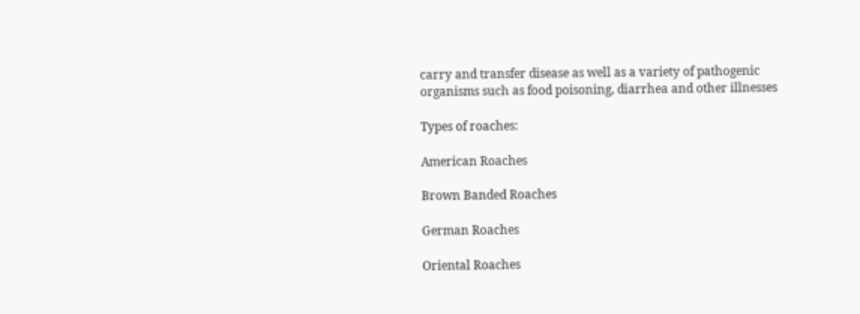carry and transfer disease as well as a variety of pathogenic organisms such as food poisoning, diarrhea and other illnesses

Types of roaches:

American Roaches

Brown Banded Roaches

German Roaches

Oriental Roaches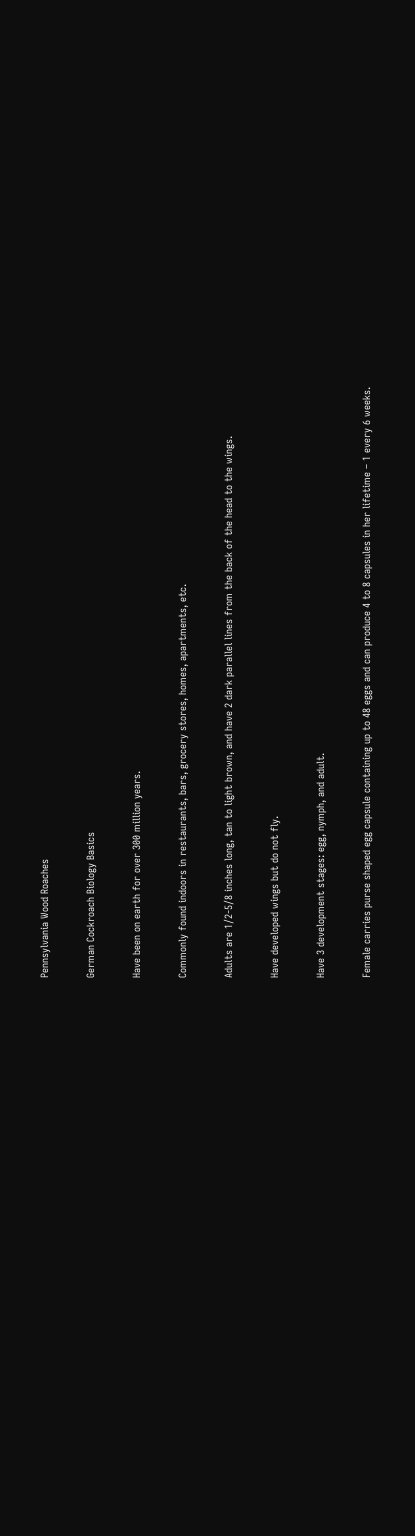Pennsylvania Wood Roaches

German Cockroach Biology Basics

Have been on earth for over 300 million years.

Commonly found indoors in restaurants, bars, grocery stores, homes, apartments, etc.

Adults are 1/2-5/8 inches long, tan to light brown, and have 2 dark parallel lines from the back of the head to the wings.

Have developed wings but do not fly.

Have 3 development stages: egg, nymph, and adult.

Female carries purse shaped egg capsule containing up to 48 eggs and can produce 4 to 8 capsules in her lifetime – 1 every 6 weeks.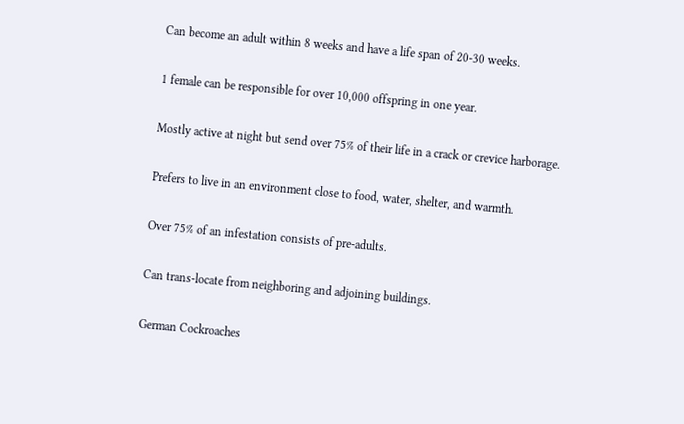Can become an adult within 8 weeks and have a life span of 20-30 weeks.

1 female can be responsible for over 10,000 offspring in one year.

Mostly active at night but send over 75% of their life in a crack or crevice harborage.

Prefers to live in an environment close to food, water, shelter, and warmth.

Over 75% of an infestation consists of pre-adults.

Can trans-locate from neighboring and adjoining buildings.

German Cockroaches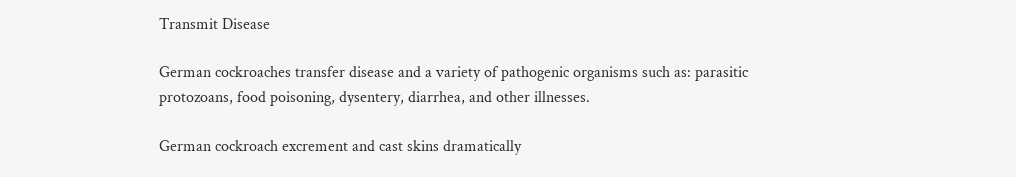Transmit Disease

German cockroaches transfer disease and a variety of pathogenic organisms such as: parasitic protozoans, food poisoning, dysentery, diarrhea, and other illnesses.

German cockroach excrement and cast skins dramatically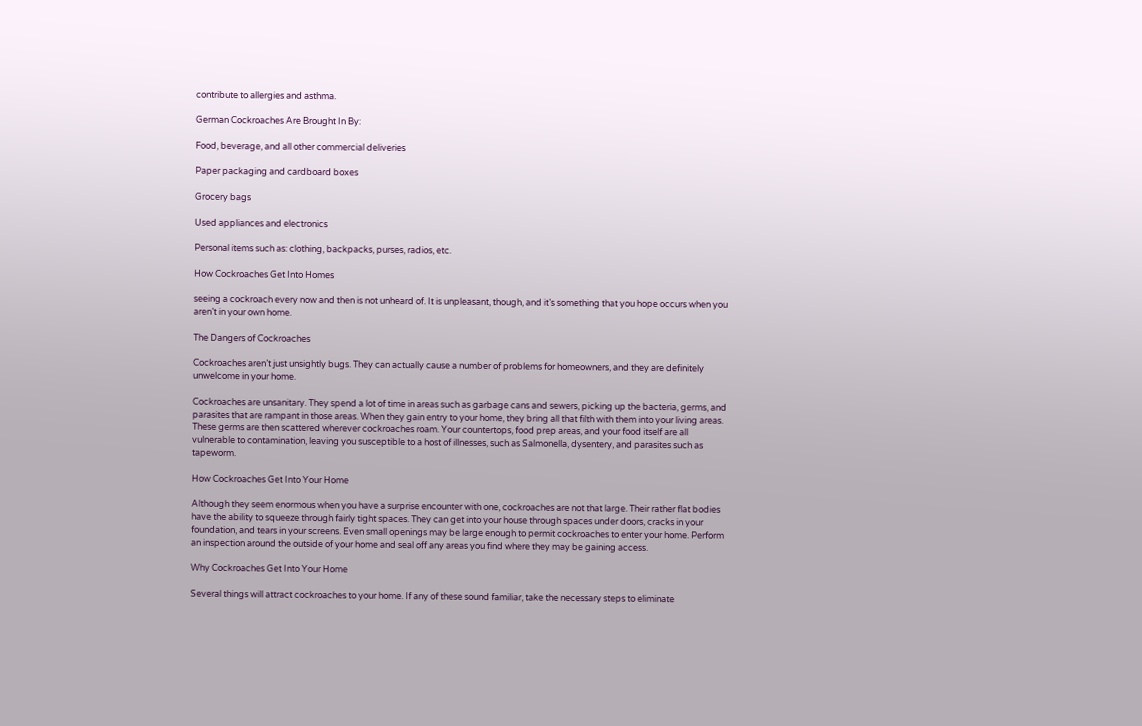contribute to allergies and asthma.

German Cockroaches Are Brought In By:

Food, beverage, and all other commercial deliveries

Paper packaging and cardboard boxes

Grocery bags

Used appliances and electronics

Personal items such as: clothing, backpacks, purses, radios, etc.

How Cockroaches Get Into Homes

seeing a cockroach every now and then is not unheard of. It is unpleasant, though, and it’s something that you hope occurs when you aren’t in your own home.

The Dangers of Cockroaches

Cockroaches aren’t just unsightly bugs. They can actually cause a number of problems for homeowners, and they are definitely unwelcome in your home.

Cockroaches are unsanitary. They spend a lot of time in areas such as garbage cans and sewers, picking up the bacteria, germs, and parasites that are rampant in those areas. When they gain entry to your home, they bring all that filth with them into your living areas. These germs are then scattered wherever cockroaches roam. Your countertops, food prep areas, and your food itself are all vulnerable to contamination, leaving you susceptible to a host of illnesses, such as Salmonella, dysentery, and parasites such as tapeworm.

How Cockroaches Get Into Your Home

Although they seem enormous when you have a surprise encounter with one, cockroaches are not that large. Their rather flat bodies have the ability to squeeze through fairly tight spaces. They can get into your house through spaces under doors, cracks in your foundation, and tears in your screens. Even small openings may be large enough to permit cockroaches to enter your home. Perform an inspection around the outside of your home and seal off any areas you find where they may be gaining access.

Why Cockroaches Get Into Your Home

Several things will attract cockroaches to your home. If any of these sound familiar, take the necessary steps to eliminate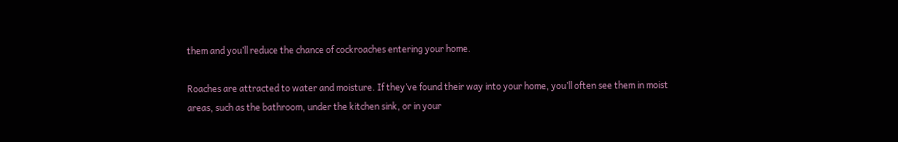them and you’ll reduce the chance of cockroaches entering your home.

Roaches are attracted to water and moisture. If they’ve found their way into your home, you’ll often see them in moist areas, such as the bathroom, under the kitchen sink, or in your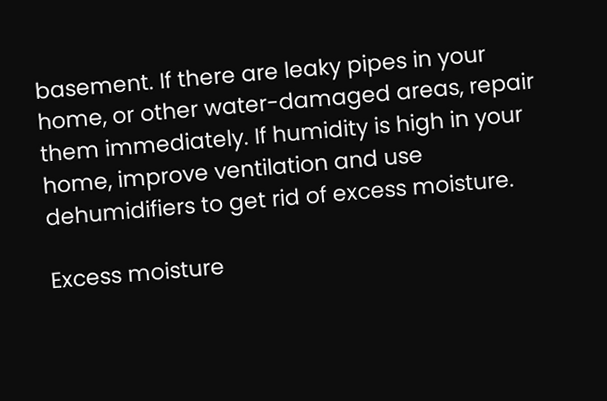basement. If there are leaky pipes in your home, or other water-damaged areas, repair them immediately. If humidity is high in your home, improve ventilation and use dehumidifiers to get rid of excess moisture.

Excess moisture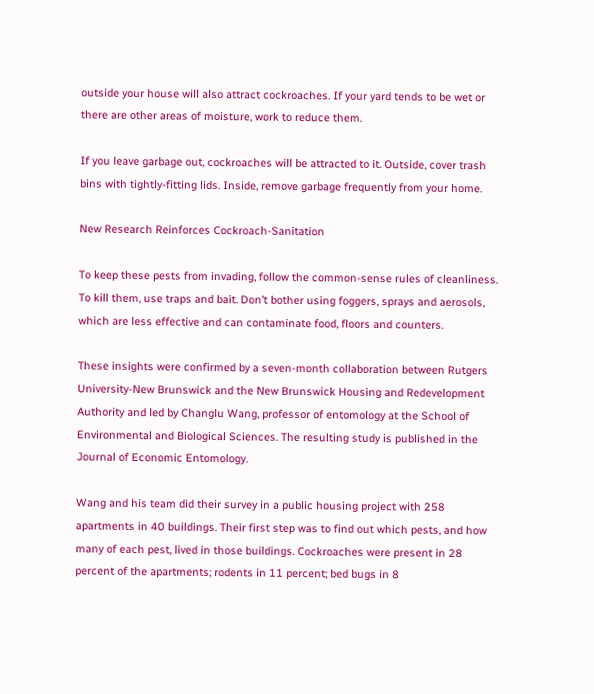outside your house will also attract cockroaches. If your yard tends to be wet or there are other areas of moisture, work to reduce them.

If you leave garbage out, cockroaches will be attracted to it. Outside, cover trash bins with tightly-fitting lids. Inside, remove garbage frequently from your home.

New Research Reinforces Cockroach-Sanitation

To keep these pests from invading, follow the common-sense rules of cleanliness. To kill them, use traps and bait. Don’t bother using foggers, sprays and aerosols, which are less effective and can contaminate food, floors and counters.

These insights were confirmed by a seven-month collaboration between Rutgers University-New Brunswick and the New Brunswick Housing and Redevelopment Authority and led by Changlu Wang, professor of entomology at the School of Environmental and Biological Sciences. The resulting study is published in the Journal of Economic Entomology.

Wang and his team did their survey in a public housing project with 258 apartments in 40 buildings. Their first step was to find out which pests, and how many of each pest, lived in those buildings. Cockroaches were present in 28 percent of the apartments; rodents in 11 percent; bed bugs in 8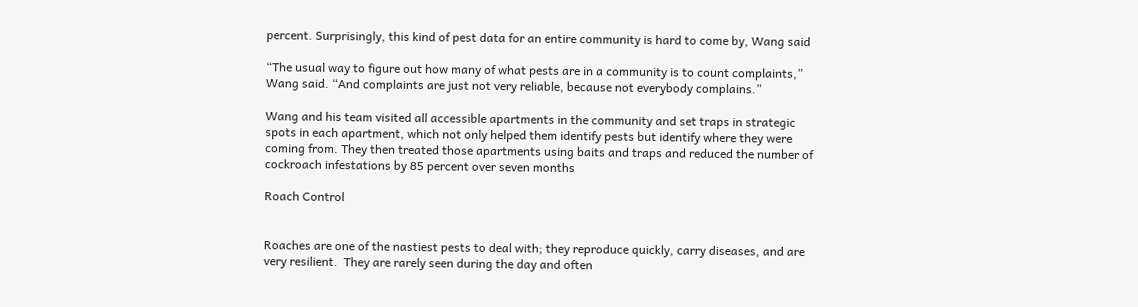percent. Surprisingly, this kind of pest data for an entire community is hard to come by, Wang said

“The usual way to figure out how many of what pests are in a community is to count complaints,” Wang said. “And complaints are just not very reliable, because not everybody complains.”

Wang and his team visited all accessible apartments in the community and set traps in strategic spots in each apartment, which not only helped them identify pests but identify where they were coming from. They then treated those apartments using baits and traps and reduced the number of cockroach infestations by 85 percent over seven months

Roach Control


Roaches are one of the nastiest pests to deal with; they reproduce quickly, carry diseases, and are very resilient.  They are rarely seen during the day and often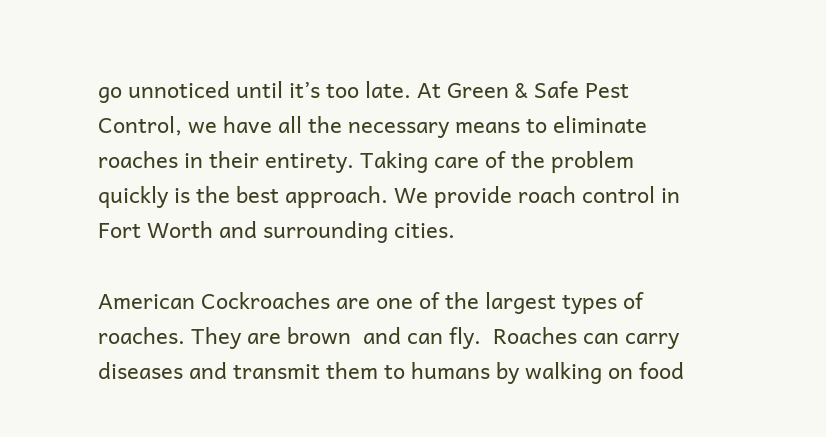go unnoticed until it’s too late. At Green & Safe Pest Control, we have all the necessary means to eliminate roaches in their entirety. Taking care of the problem quickly is the best approach. We provide roach control in Fort Worth and surrounding cities.

American Cockroaches are one of the largest types of roaches. They are brown  and can fly.  Roaches can carry diseases and transmit them to humans by walking on food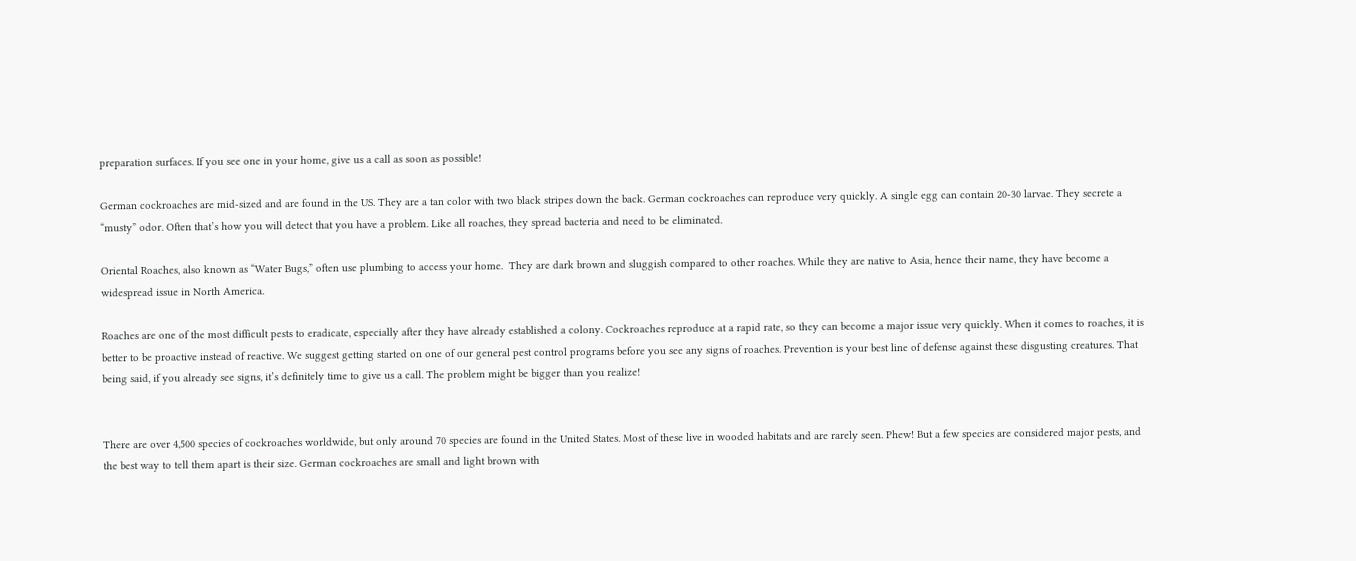preparation surfaces. If you see one in your home, give us a call as soon as possible!

German cockroaches are mid-sized and are found in the US. They are a tan color with two black stripes down the back. German cockroaches can reproduce very quickly. A single egg can contain 20-30 larvae. They secrete a “musty” odor. Often that’s how you will detect that you have a problem. Like all roaches, they spread bacteria and need to be eliminated.

Oriental Roaches, also known as “Water Bugs,” often use plumbing to access your home.  They are dark brown and sluggish compared to other roaches. While they are native to Asia, hence their name, they have become a widespread issue in North America.

Roaches are one of the most difficult pests to eradicate, especially after they have already established a colony. Cockroaches reproduce at a rapid rate, so they can become a major issue very quickly. When it comes to roaches, it is better to be proactive instead of reactive. We suggest getting started on one of our general pest control programs before you see any signs of roaches. Prevention is your best line of defense against these disgusting creatures. That being said, if you already see signs, it’s definitely time to give us a call. The problem might be bigger than you realize!


There are over 4,500 species of cockroaches worldwide, but only around 70 species are found in the United States. Most of these live in wooded habitats and are rarely seen. Phew! But a few species are considered major pests, and the best way to tell them apart is their size. German cockroaches are small and light brown with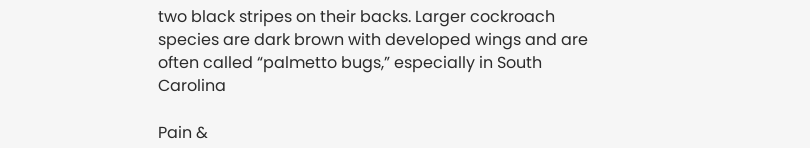two black stripes on their backs. Larger cockroach species are dark brown with developed wings and are often called “palmetto bugs,” especially in South Carolina

Pain &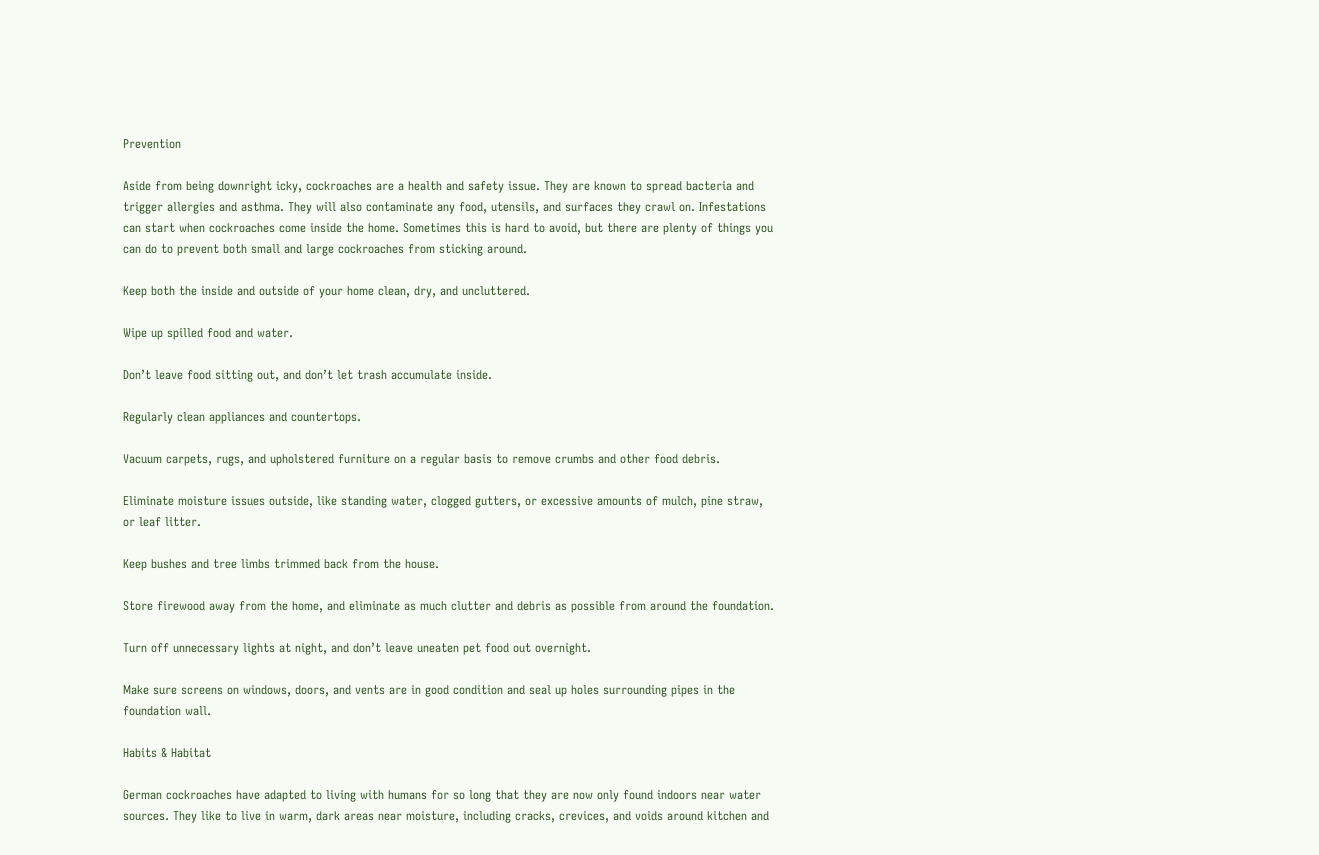Prevention

Aside from being downright icky, cockroaches are a health and safety issue. They are known to spread bacteria and trigger allergies and asthma. They will also contaminate any food, utensils, and surfaces they crawl on. Infestations can start when cockroaches come inside the home. Sometimes this is hard to avoid, but there are plenty of things you can do to prevent both small and large cockroaches from sticking around.

Keep both the inside and outside of your home clean, dry, and uncluttered.

Wipe up spilled food and water.

Don’t leave food sitting out, and don’t let trash accumulate inside.

Regularly clean appliances and countertops.

Vacuum carpets, rugs, and upholstered furniture on a regular basis to remove crumbs and other food debris.

Eliminate moisture issues outside, like standing water, clogged gutters, or excessive amounts of mulch, pine straw, or leaf litter.

Keep bushes and tree limbs trimmed back from the house.

Store firewood away from the home, and eliminate as much clutter and debris as possible from around the foundation.

Turn off unnecessary lights at night, and don’t leave uneaten pet food out overnight.

Make sure screens on windows, doors, and vents are in good condition and seal up holes surrounding pipes in the foundation wall.

Habits & Habitat

German cockroaches have adapted to living with humans for so long that they are now only found indoors near water sources. They like to live in warm, dark areas near moisture, including cracks, crevices, and voids around kitchen and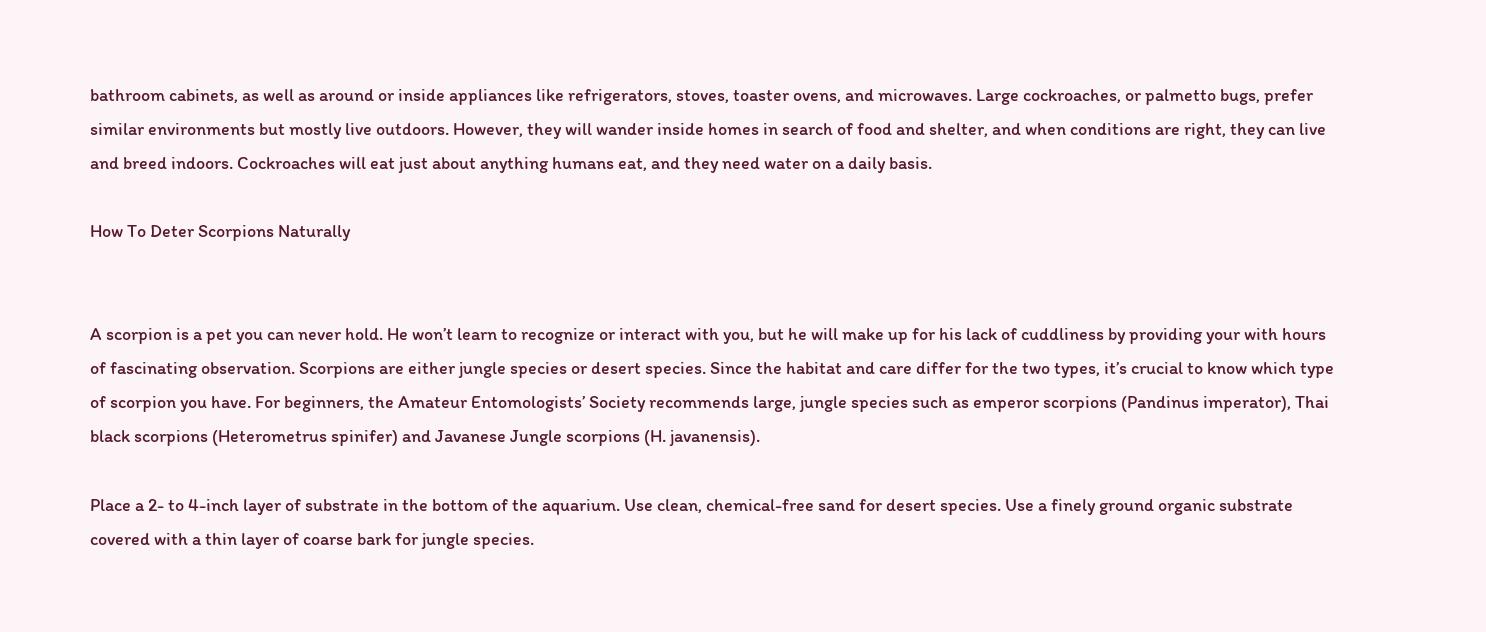bathroom cabinets, as well as around or inside appliances like refrigerators, stoves, toaster ovens, and microwaves. Large cockroaches, or palmetto bugs, prefer similar environments but mostly live outdoors. However, they will wander inside homes in search of food and shelter, and when conditions are right, they can live and breed indoors. Cockroaches will eat just about anything humans eat, and they need water on a daily basis.

How To Deter Scorpions Naturally


A scorpion is a pet you can never hold. He won’t learn to recognize or interact with you, but he will make up for his lack of cuddliness by providing your with hours of fascinating observation. Scorpions are either jungle species or desert species. Since the habitat and care differ for the two types, it’s crucial to know which type of scorpion you have. For beginners, the Amateur Entomologists’ Society recommends large, jungle species such as emperor scorpions (Pandinus imperator), Thai black scorpions (Heterometrus spinifer) and Javanese Jungle scorpions (H. javanensis).

Place a 2- to 4-inch layer of substrate in the bottom of the aquarium. Use clean, chemical-free sand for desert species. Use a finely ground organic substrate covered with a thin layer of coarse bark for jungle species.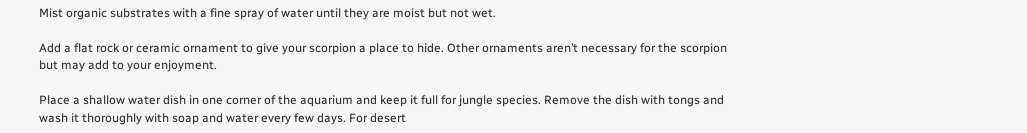Mist organic substrates with a fine spray of water until they are moist but not wet.

Add a flat rock or ceramic ornament to give your scorpion a place to hide. Other ornaments aren’t necessary for the scorpion but may add to your enjoyment.

Place a shallow water dish in one corner of the aquarium and keep it full for jungle species. Remove the dish with tongs and wash it thoroughly with soap and water every few days. For desert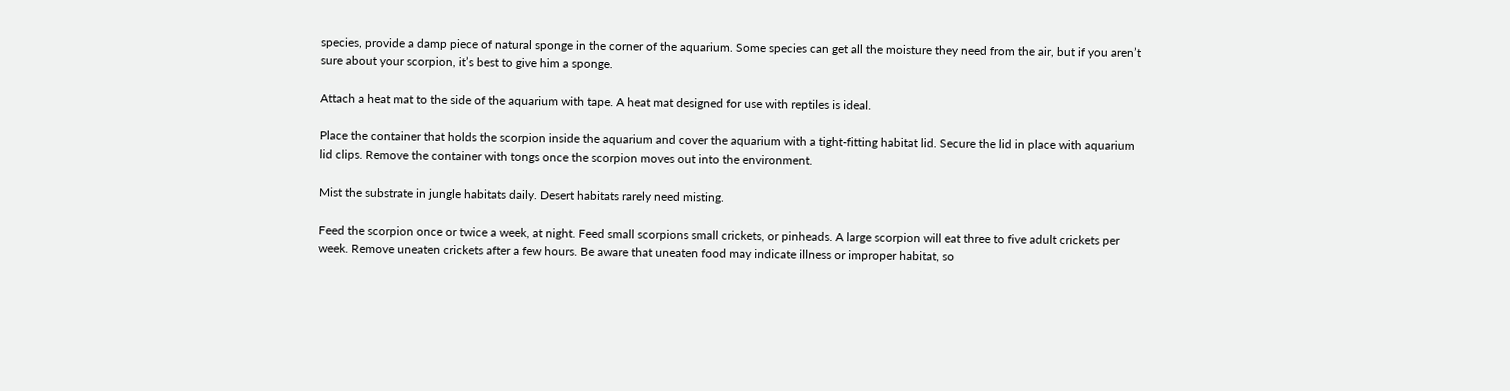species, provide a damp piece of natural sponge in the corner of the aquarium. Some species can get all the moisture they need from the air, but if you aren’t sure about your scorpion, it’s best to give him a sponge.

Attach a heat mat to the side of the aquarium with tape. A heat mat designed for use with reptiles is ideal.

Place the container that holds the scorpion inside the aquarium and cover the aquarium with a tight-fitting habitat lid. Secure the lid in place with aquarium lid clips. Remove the container with tongs once the scorpion moves out into the environment.

Mist the substrate in jungle habitats daily. Desert habitats rarely need misting.

Feed the scorpion once or twice a week, at night. Feed small scorpions small crickets, or pinheads. A large scorpion will eat three to five adult crickets per week. Remove uneaten crickets after a few hours. Be aware that uneaten food may indicate illness or improper habitat, so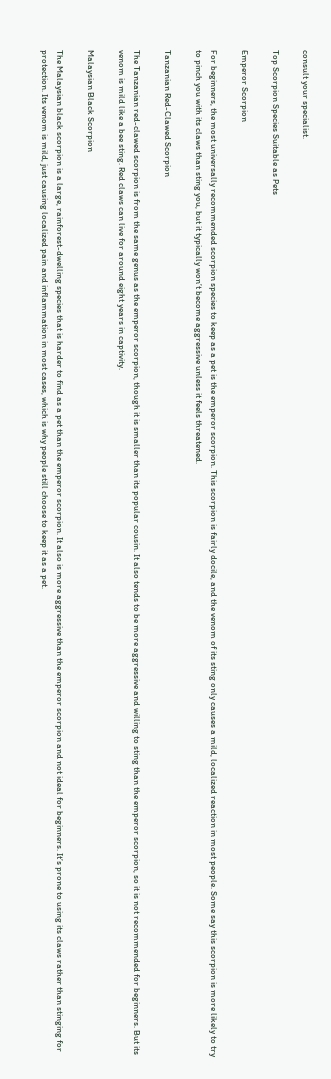consult your specialist.

Top Scorpion Species Suitable as Pets

Emperor Scorpion

For beginners, the most universally recommended scorpion species to keep as a pet is the emperor scorpion. This scorpion is fairly docile, and the venom of its sting only causes a mild, localized reaction in most people. Some say this scorpion is more likely to try to pinch you with its claws than sting you, but it typically won’t become aggressive unless it feels threatened.

Tanzanian Red-Clawed Scorpion

The Tanzanian red-clawed scorpion is from the same genus as the emperor scorpion, though it is smaller than its popular cousin. It also tends to be more aggressive and willing to sting than the emperor scorpion, so it is not recommended for beginners. But its venom is mild like a bee sting. Red claws can live for around eight years in captivity.

Malaysian Black Scorpion

The Malaysian black scorpion is a large, rainforest-dwelling species that is harder to find as a pet than the emperor scorpion. It also is more aggressive than the emperor scorpion and not ideal for beginners. It’s prone to using its claws rather than stinging for protection. Its venom is mild, just causing localized pain and inflammation in most cases, which is why people still choose to keep it as a pet.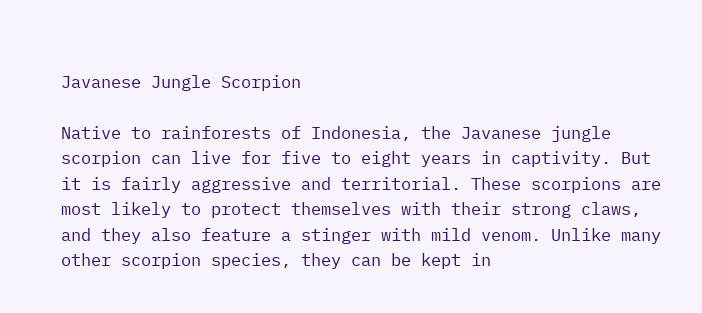Javanese Jungle Scorpion

Native to rainforests of Indonesia, the Javanese jungle scorpion can live for five to eight years in captivity. But it is fairly aggressive and territorial. These scorpions are most likely to protect themselves with their strong claws, and they also feature a stinger with mild venom. Unlike many other scorpion species, they can be kept in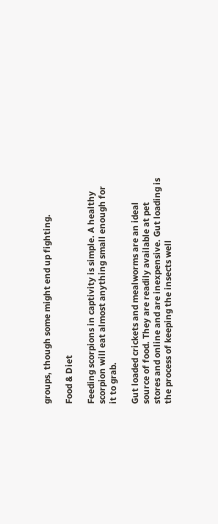groups, though some might end up fighting.

Food & Diet

Feeding scorpions in captivity is simple. A healthy scorpion will eat almost anything small enough for it to grab.

Gut loaded crickets and mealworms are an ideal source of food. They are readily available at pet stores and online and are inexpensive. Gut loading is the process of keeping the insects well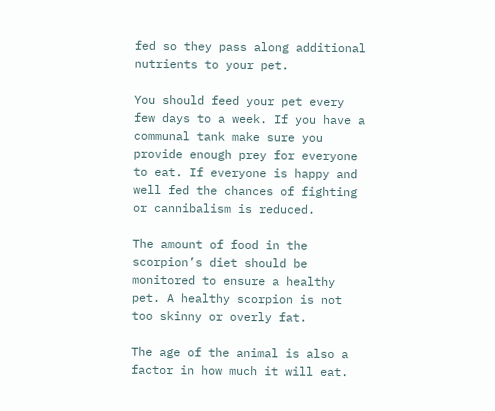fed so they pass along additional nutrients to your pet.

You should feed your pet every few days to a week. If you have a communal tank make sure you provide enough prey for everyone to eat. If everyone is happy and well fed the chances of fighting or cannibalism is reduced.

The amount of food in the scorpion’s diet should be monitored to ensure a healthy pet. A healthy scorpion is not too skinny or overly fat.

The age of the animal is also a factor in how much it will eat.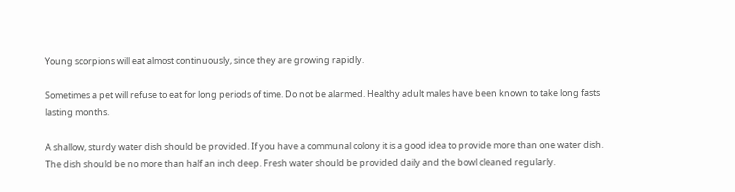Young scorpions will eat almost continuously, since they are growing rapidly.

Sometimes a pet will refuse to eat for long periods of time. Do not be alarmed. Healthy adult males have been known to take long fasts lasting months.

A shallow, sturdy water dish should be provided. If you have a communal colony it is a good idea to provide more than one water dish. The dish should be no more than half an inch deep. Fresh water should be provided daily and the bowl cleaned regularly.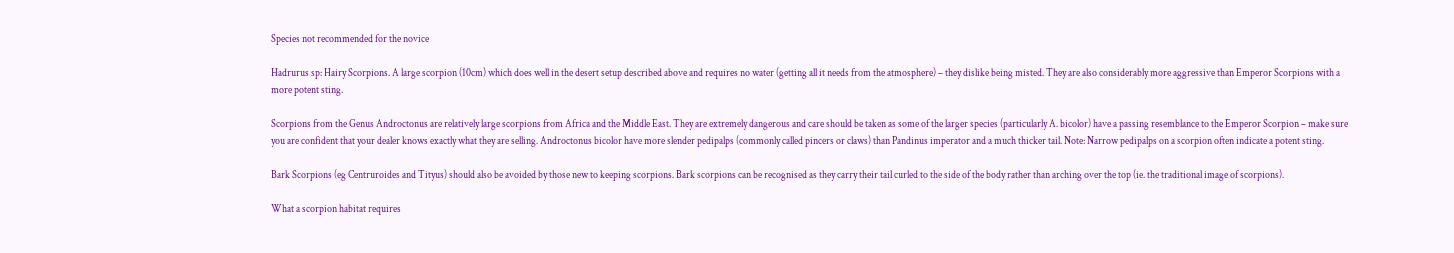Species not recommended for the novice

Hadrurus sp: Hairy Scorpions. A large scorpion (10cm) which does well in the desert setup described above and requires no water (getting all it needs from the atmosphere) – they dislike being misted. They are also considerably more aggressive than Emperor Scorpions with a more potent sting.

Scorpions from the Genus Androctonus are relatively large scorpions from Africa and the Middle East. They are extremely dangerous and care should be taken as some of the larger species (particularly A. bicolor) have a passing resemblance to the Emperor Scorpion – make sure you are confident that your dealer knows exactly what they are selling. Androctonus bicolor have more slender pedipalps (commonly called pincers or claws) than Pandinus imperator and a much thicker tail. Note: Narrow pedipalps on a scorpion often indicate a potent sting.

Bark Scorpions (eg Centruroides and Tityus) should also be avoided by those new to keeping scorpions. Bark scorpions can be recognised as they carry their tail curled to the side of the body rather than arching over the top (ie. the traditional image of scorpions).

What a scorpion habitat requires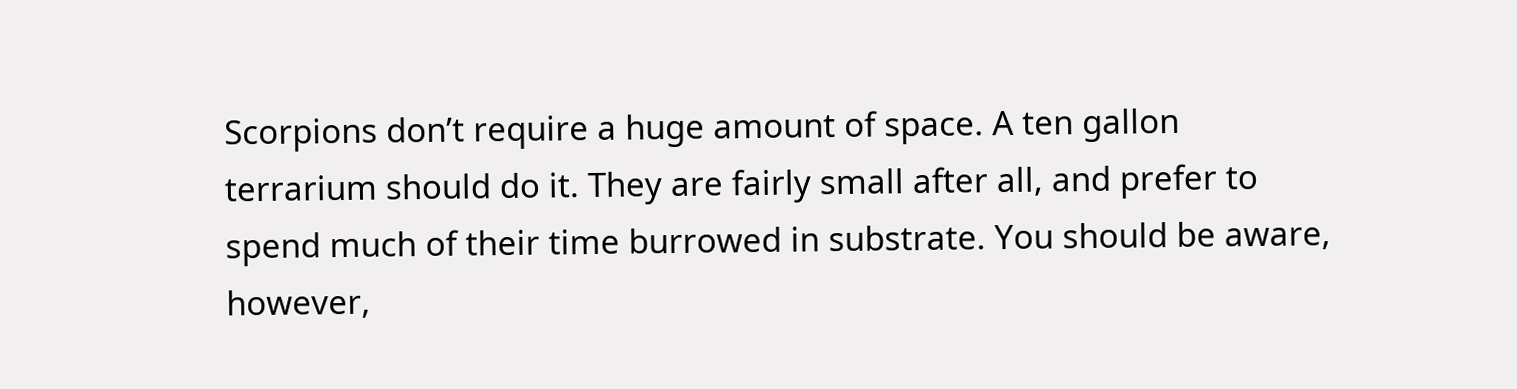Scorpions don’t require a huge amount of space. A ten gallon terrarium should do it. They are fairly small after all, and prefer to spend much of their time burrowed in substrate. You should be aware, however,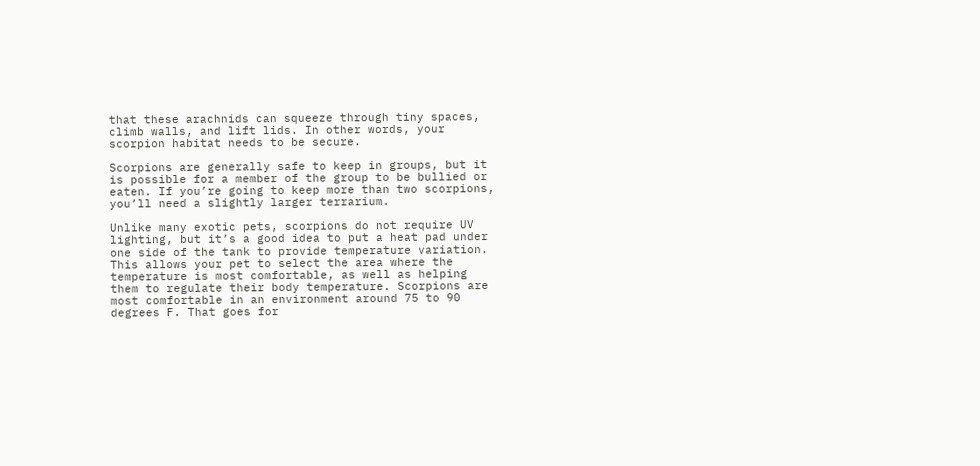that these arachnids can squeeze through tiny spaces, climb walls, and lift lids. In other words, your scorpion habitat needs to be secure.

Scorpions are generally safe to keep in groups, but it is possible for a member of the group to be bullied or eaten. If you’re going to keep more than two scorpions, you’ll need a slightly larger terrarium.

Unlike many exotic pets, scorpions do not require UV lighting, but it’s a good idea to put a heat pad under one side of the tank to provide temperature variation. This allows your pet to select the area where the temperature is most comfortable, as well as helping them to regulate their body temperature. Scorpions are most comfortable in an environment around 75 to 90 degrees F. That goes for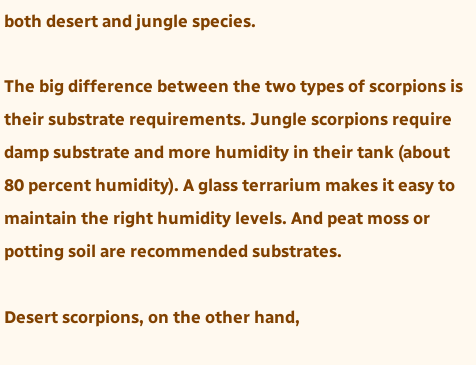both desert and jungle species.

The big difference between the two types of scorpions is their substrate requirements. Jungle scorpions require damp substrate and more humidity in their tank (about 80 percent humidity). A glass terrarium makes it easy to maintain the right humidity levels. And peat moss or potting soil are recommended substrates.

Desert scorpions, on the other hand,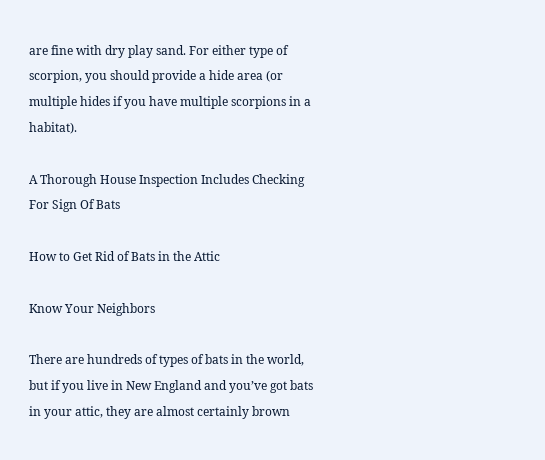are fine with dry play sand. For either type of scorpion, you should provide a hide area (or multiple hides if you have multiple scorpions in a habitat).

A Thorough House Inspection Includes Checking For Sign Of Bats

How to Get Rid of Bats in the Attic

Know Your Neighbors

There are hundreds of types of bats in the world, but if you live in New England and you’ve got bats in your attic, they are almost certainly brown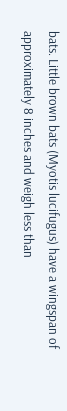bats. Little brown bats (Myotis lucifugus) have a wingspan of approximately 8 inches and weigh less than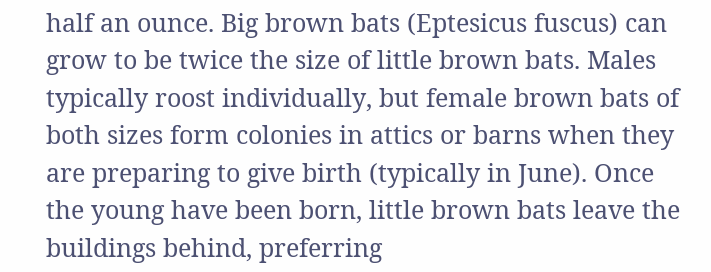half an ounce. Big brown bats (Eptesicus fuscus) can grow to be twice the size of little brown bats. Males typically roost individually, but female brown bats of both sizes form colonies in attics or barns when they are preparing to give birth (typically in June). Once the young have been born, little brown bats leave the buildings behind, preferring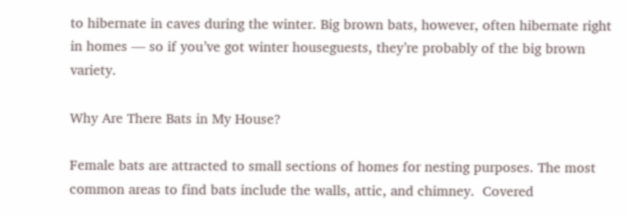to hibernate in caves during the winter. Big brown bats, however, often hibernate right in homes — so if you’ve got winter houseguests, they’re probably of the big brown variety.

Why Are There Bats in My House?

Female bats are attracted to small sections of homes for nesting purposes. The most common areas to find bats include the walls, attic, and chimney.  Covered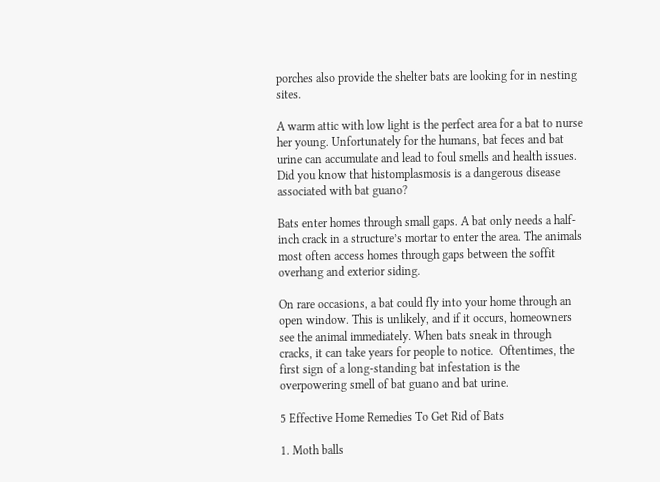porches also provide the shelter bats are looking for in nesting sites.

A warm attic with low light is the perfect area for a bat to nurse her young. Unfortunately for the humans, bat feces and bat urine can accumulate and lead to foul smells and health issues.  Did you know that histomplasmosis is a dangerous disease associated with bat guano?

Bats enter homes through small gaps. A bat only needs a half-inch crack in a structure’s mortar to enter the area. The animals most often access homes through gaps between the soffit overhang and exterior siding.

On rare occasions, a bat could fly into your home through an open window. This is unlikely, and if it occurs, homeowners see the animal immediately. When bats sneak in through cracks, it can take years for people to notice.  Oftentimes, the first sign of a long-standing bat infestation is the overpowering smell of bat guano and bat urine.

5 Effective Home Remedies To Get Rid of Bats

1. Moth balls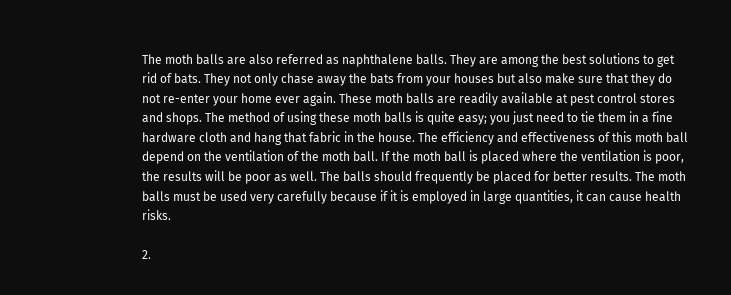The moth balls are also referred as naphthalene balls. They are among the best solutions to get rid of bats. They not only chase away the bats from your houses but also make sure that they do not re-enter your home ever again. These moth balls are readily available at pest control stores and shops. The method of using these moth balls is quite easy; you just need to tie them in a fine hardware cloth and hang that fabric in the house. The efficiency and effectiveness of this moth ball depend on the ventilation of the moth ball. If the moth ball is placed where the ventilation is poor, the results will be poor as well. The balls should frequently be placed for better results. The moth balls must be used very carefully because if it is employed in large quantities, it can cause health risks.

2.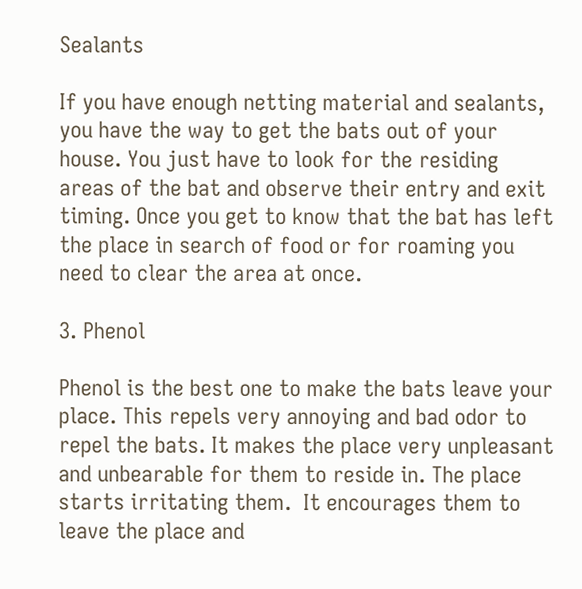Sealants

If you have enough netting material and sealants, you have the way to get the bats out of your house. You just have to look for the residing areas of the bat and observe their entry and exit timing. Once you get to know that the bat has left the place in search of food or for roaming you need to clear the area at once.

3. Phenol

Phenol is the best one to make the bats leave your place. This repels very annoying and bad odor to repel the bats. It makes the place very unpleasant and unbearable for them to reside in. The place starts irritating them.  It encourages them to leave the place and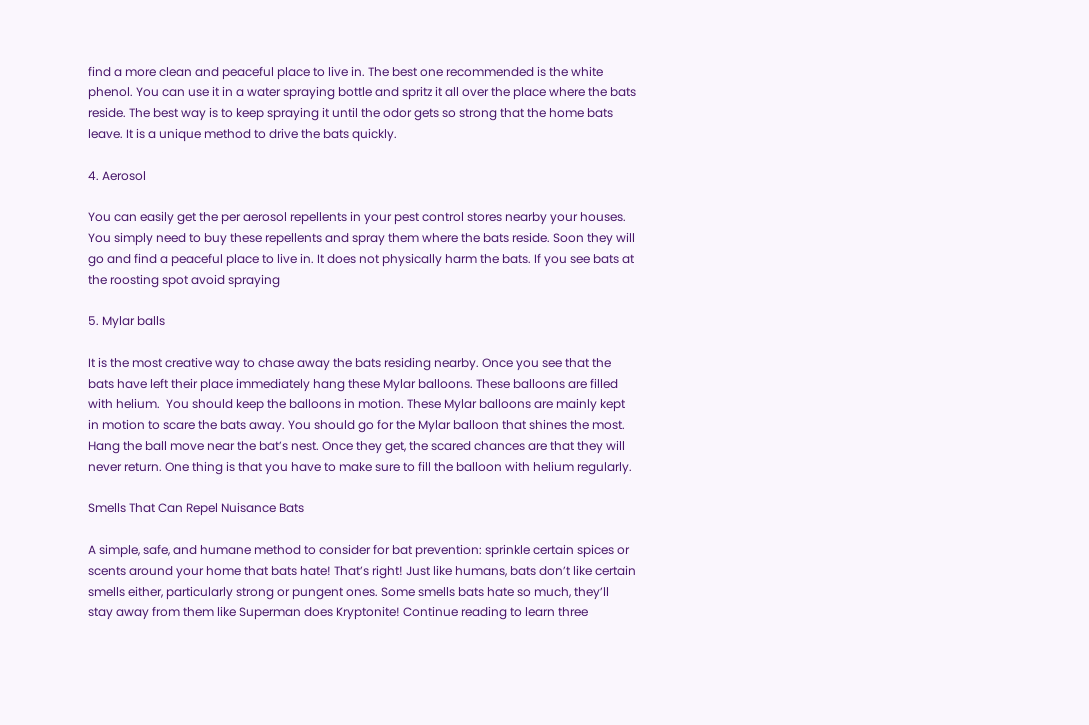find a more clean and peaceful place to live in. The best one recommended is the white phenol. You can use it in a water spraying bottle and spritz it all over the place where the bats reside. The best way is to keep spraying it until the odor gets so strong that the home bats leave. It is a unique method to drive the bats quickly.

4. Aerosol

You can easily get the per aerosol repellents in your pest control stores nearby your houses. You simply need to buy these repellents and spray them where the bats reside. Soon they will go and find a peaceful place to live in. It does not physically harm the bats. If you see bats at the roosting spot avoid spraying

5. Mylar balls

It is the most creative way to chase away the bats residing nearby. Once you see that the bats have left their place immediately hang these Mylar balloons. These balloons are filled with helium.  You should keep the balloons in motion. These Mylar balloons are mainly kept in motion to scare the bats away. You should go for the Mylar balloon that shines the most. Hang the ball move near the bat’s nest. Once they get, the scared chances are that they will never return. One thing is that you have to make sure to fill the balloon with helium regularly.

Smells That Can Repel Nuisance Bats

A simple, safe, and humane method to consider for bat prevention: sprinkle certain spices or scents around your home that bats hate! That’s right! Just like humans, bats don’t like certain smells either, particularly strong or pungent ones. Some smells bats hate so much, they’ll stay away from them like Superman does Kryptonite! Continue reading to learn three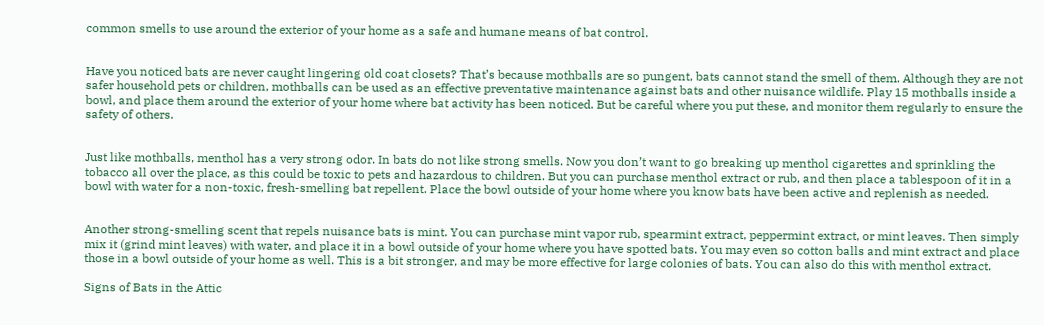common smells to use around the exterior of your home as a safe and humane means of bat control.


Have you noticed bats are never caught lingering old coat closets? That’s because mothballs are so pungent, bats cannot stand the smell of them. Although they are not safer household pets or children, mothballs can be used as an effective preventative maintenance against bats and other nuisance wildlife. Play 15 mothballs inside a bowl, and place them around the exterior of your home where bat activity has been noticed. But be careful where you put these, and monitor them regularly to ensure the safety of others.


Just like mothballs, menthol has a very strong odor. In bats do not like strong smells. Now you don’t want to go breaking up menthol cigarettes and sprinkling the tobacco all over the place, as this could be toxic to pets and hazardous to children. But you can purchase menthol extract or rub, and then place a tablespoon of it in a bowl with water for a non-toxic, fresh-smelling bat repellent. Place the bowl outside of your home where you know bats have been active and replenish as needed.


Another strong-smelling scent that repels nuisance bats is mint. You can purchase mint vapor rub, spearmint extract, peppermint extract, or mint leaves. Then simply mix it (grind mint leaves) with water, and place it in a bowl outside of your home where you have spotted bats. You may even so cotton balls and mint extract and place those in a bowl outside of your home as well. This is a bit stronger, and may be more effective for large colonies of bats. You can also do this with menthol extract.

Signs of Bats in the Attic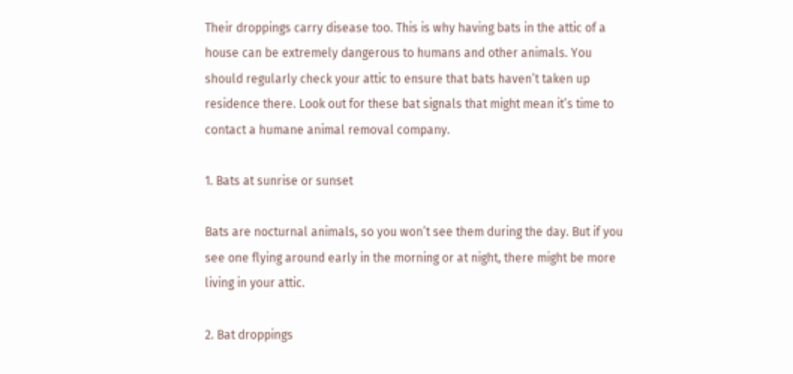Their droppings carry disease too. This is why having bats in the attic of a house can be extremely dangerous to humans and other animals. You should regularly check your attic to ensure that bats haven’t taken up residence there. Look out for these bat signals that might mean it’s time to contact a humane animal removal company.

1. Bats at sunrise or sunset

Bats are nocturnal animals, so you won’t see them during the day. But if you see one flying around early in the morning or at night, there might be more living in your attic.

2. Bat droppings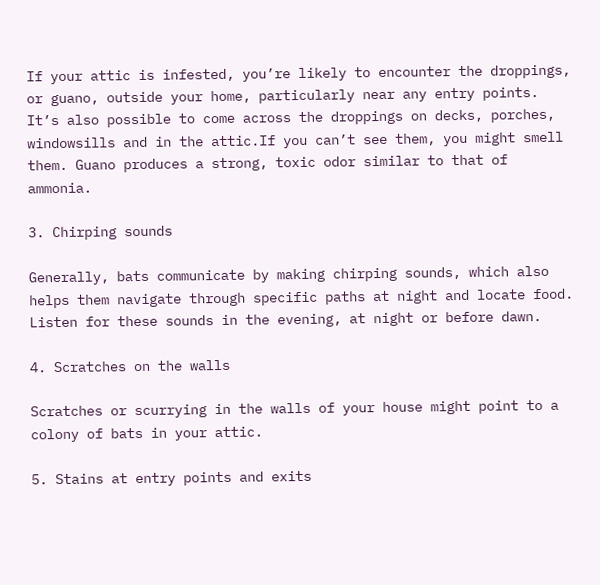If your attic is infested, you’re likely to encounter the droppings, or guano, outside your home, particularly near any entry points. It’s also possible to come across the droppings on decks, porches, windowsills and in the attic.If you can’t see them, you might smell them. Guano produces a strong, toxic odor similar to that of ammonia.

3. Chirping sounds

Generally, bats communicate by making chirping sounds, which also helps them navigate through specific paths at night and locate food. Listen for these sounds in the evening, at night or before dawn.

4. Scratches on the walls

Scratches or scurrying in the walls of your house might point to a colony of bats in your attic.

5. Stains at entry points and exits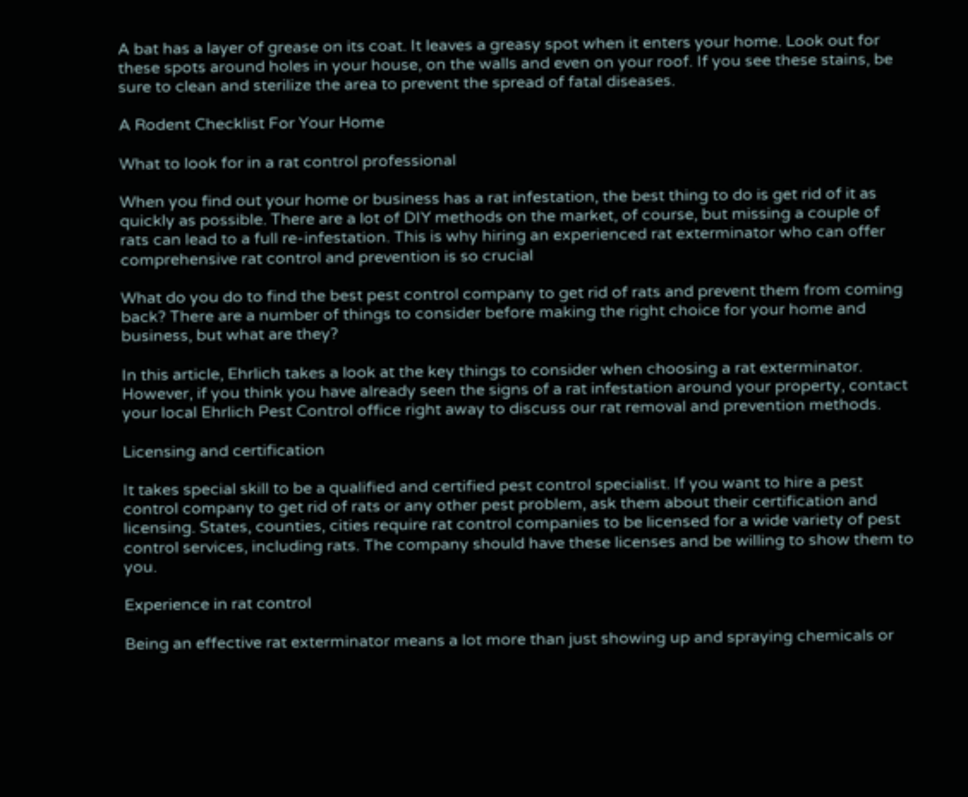A bat has a layer of grease on its coat. It leaves a greasy spot when it enters your home. Look out for these spots around holes in your house, on the walls and even on your roof. If you see these stains, be sure to clean and sterilize the area to prevent the spread of fatal diseases.

A Rodent Checklist For Your Home

What to look for in a rat control professional

When you find out your home or business has a rat infestation, the best thing to do is get rid of it as quickly as possible. There are a lot of DIY methods on the market, of course, but missing a couple of rats can lead to a full re-infestation. This is why hiring an experienced rat exterminator who can offer comprehensive rat control and prevention is so crucial

What do you do to find the best pest control company to get rid of rats and prevent them from coming back? There are a number of things to consider before making the right choice for your home and business, but what are they?

In this article, Ehrlich takes a look at the key things to consider when choosing a rat exterminator. However, if you think you have already seen the signs of a rat infestation around your property, contact your local Ehrlich Pest Control office right away to discuss our rat removal and prevention methods.

Licensing and certification

It takes special skill to be a qualified and certified pest control specialist. If you want to hire a pest control company to get rid of rats or any other pest problem, ask them about their certification and licensing. States, counties, cities require rat control companies to be licensed for a wide variety of pest control services, including rats. The company should have these licenses and be willing to show them to you.

Experience in rat control

Being an effective rat exterminator means a lot more than just showing up and spraying chemicals or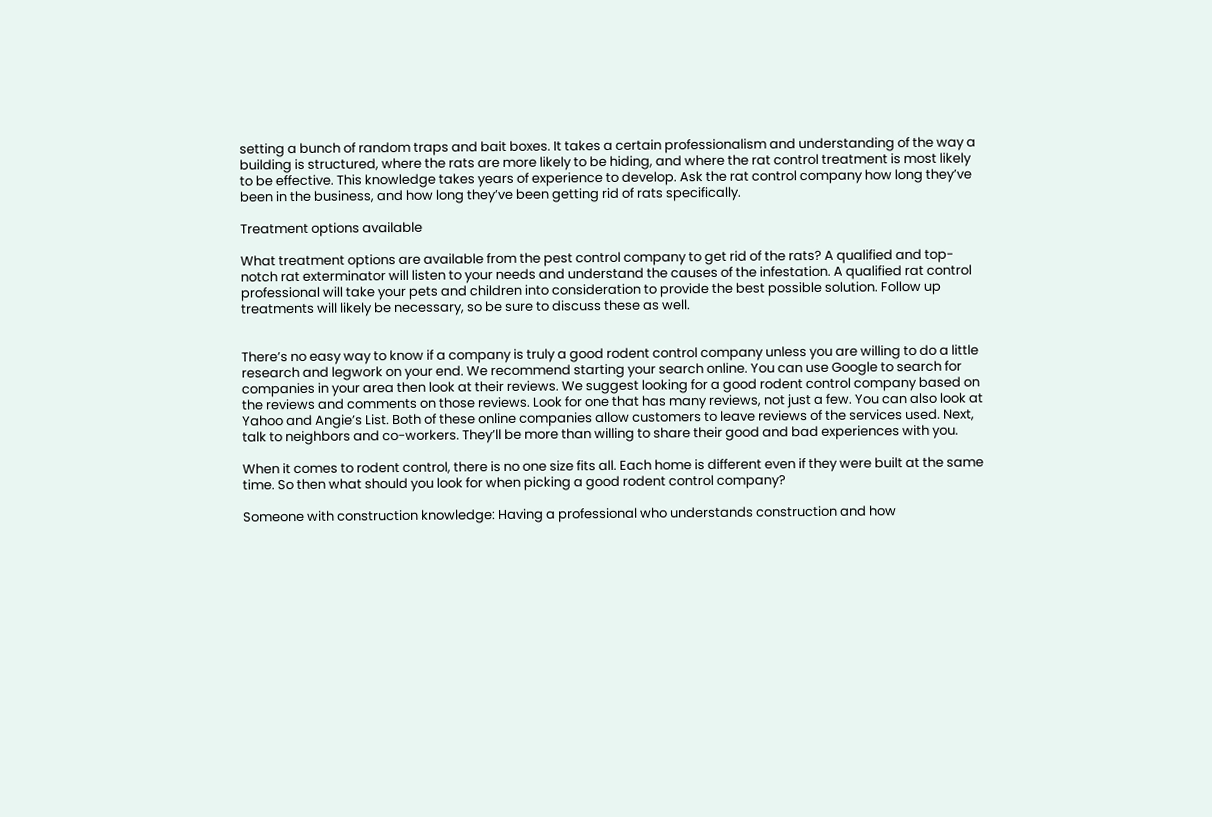setting a bunch of random traps and bait boxes. It takes a certain professionalism and understanding of the way a building is structured, where the rats are more likely to be hiding, and where the rat control treatment is most likely to be effective. This knowledge takes years of experience to develop. Ask the rat control company how long they’ve been in the business, and how long they’ve been getting rid of rats specifically.

Treatment options available

What treatment options are available from the pest control company to get rid of the rats? A qualified and top-notch rat exterminator will listen to your needs and understand the causes of the infestation. A qualified rat control professional will take your pets and children into consideration to provide the best possible solution. Follow up treatments will likely be necessary, so be sure to discuss these as well.


There’s no easy way to know if a company is truly a good rodent control company unless you are willing to do a little research and legwork on your end. We recommend starting your search online. You can use Google to search for companies in your area then look at their reviews. We suggest looking for a good rodent control company based on the reviews and comments on those reviews. Look for one that has many reviews, not just a few. You can also look at Yahoo and Angie’s List. Both of these online companies allow customers to leave reviews of the services used. Next, talk to neighbors and co-workers. They’ll be more than willing to share their good and bad experiences with you.

When it comes to rodent control, there is no one size fits all. Each home is different even if they were built at the same time. So then what should you look for when picking a good rodent control company?

Someone with construction knowledge: Having a professional who understands construction and how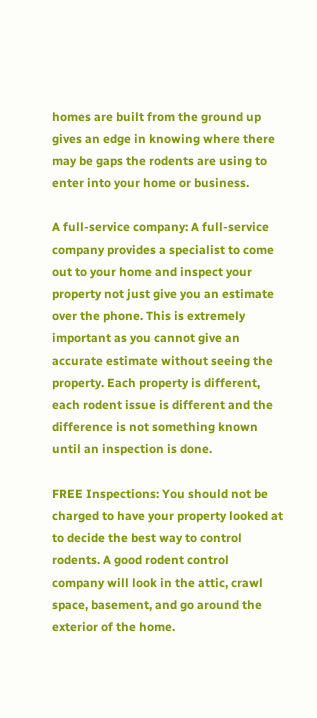homes are built from the ground up gives an edge in knowing where there may be gaps the rodents are using to enter into your home or business.

A full-service company: A full-service company provides a specialist to come out to your home and inspect your property not just give you an estimate over the phone. This is extremely important as you cannot give an accurate estimate without seeing the property. Each property is different, each rodent issue is different and the difference is not something known until an inspection is done.

FREE Inspections: You should not be charged to have your property looked at to decide the best way to control rodents. A good rodent control company will look in the attic, crawl space, basement, and go around the exterior of the home.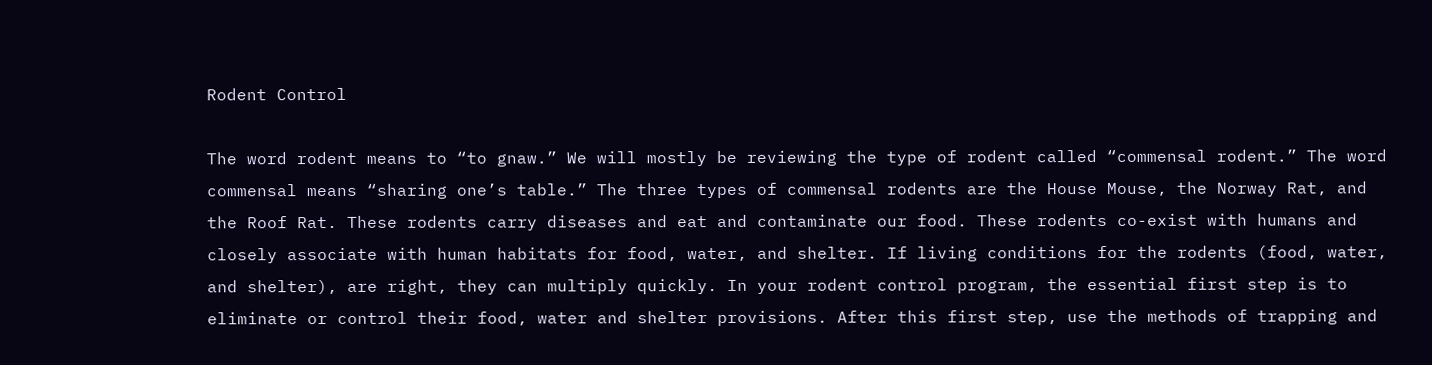Rodent Control

The word rodent means to “to gnaw.” We will mostly be reviewing the type of rodent called “commensal rodent.” The word commensal means “sharing one’s table.” The three types of commensal rodents are the House Mouse, the Norway Rat, and the Roof Rat. These rodents carry diseases and eat and contaminate our food. These rodents co-exist with humans and closely associate with human habitats for food, water, and shelter. If living conditions for the rodents (food, water, and shelter), are right, they can multiply quickly. In your rodent control program, the essential first step is to eliminate or control their food, water and shelter provisions. After this first step, use the methods of trapping and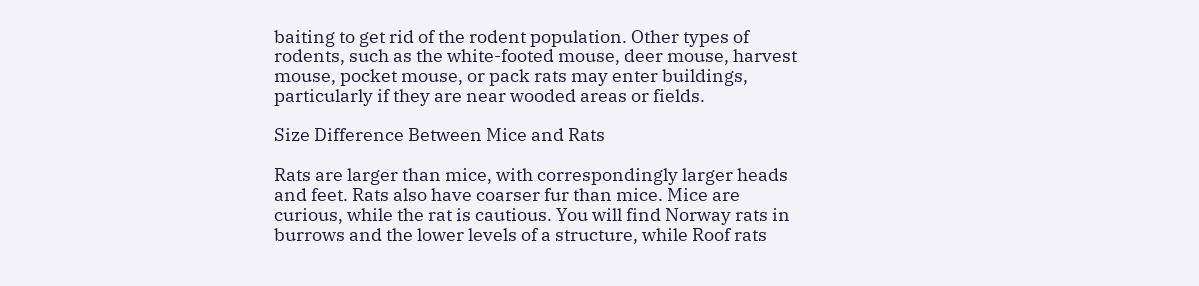baiting to get rid of the rodent population. Other types of rodents, such as the white-footed mouse, deer mouse, harvest mouse, pocket mouse, or pack rats may enter buildings, particularly if they are near wooded areas or fields.

Size Difference Between Mice and Rats

Rats are larger than mice, with correspondingly larger heads and feet. Rats also have coarser fur than mice. Mice are curious, while the rat is cautious. You will find Norway rats in burrows and the lower levels of a structure, while Roof rats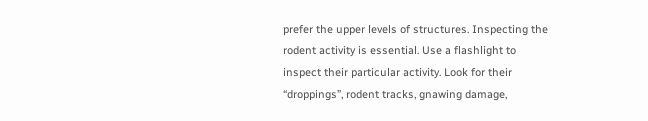prefer the upper levels of structures. Inspecting the rodent activity is essential. Use a flashlight to inspect their particular activity. Look for their “droppings”, rodent tracks, gnawing damage,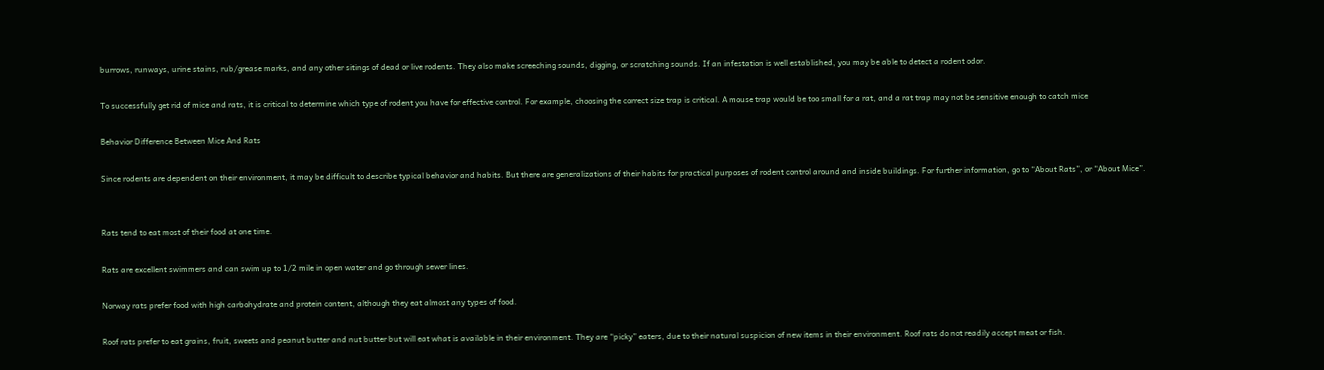burrows, runways, urine stains, rub/grease marks, and any other sitings of dead or live rodents. They also make screeching sounds, digging, or scratching sounds. If an infestation is well established, you may be able to detect a rodent odor.

To successfully get rid of mice and rats, it is critical to determine which type of rodent you have for effective control. For example, choosing the correct size trap is critical. A mouse trap would be too small for a rat, and a rat trap may not be sensitive enough to catch mice

Behavior Difference Between Mice And Rats

Since rodents are dependent on their environment, it may be difficult to describe typical behavior and habits. But there are generalizations of their habits for practical purposes of rodent control around and inside buildings. For further information, go to “About Rats”, or “About Mice”.


Rats tend to eat most of their food at one time.

Rats are excellent swimmers and can swim up to 1/2 mile in open water and go through sewer lines.

Norway rats prefer food with high carbohydrate and protein content, although they eat almost any types of food.

Roof rats prefer to eat grains, fruit, sweets and peanut butter and nut butter but will eat what is available in their environment. They are “picky” eaters, due to their natural suspicion of new items in their environment. Roof rats do not readily accept meat or fish.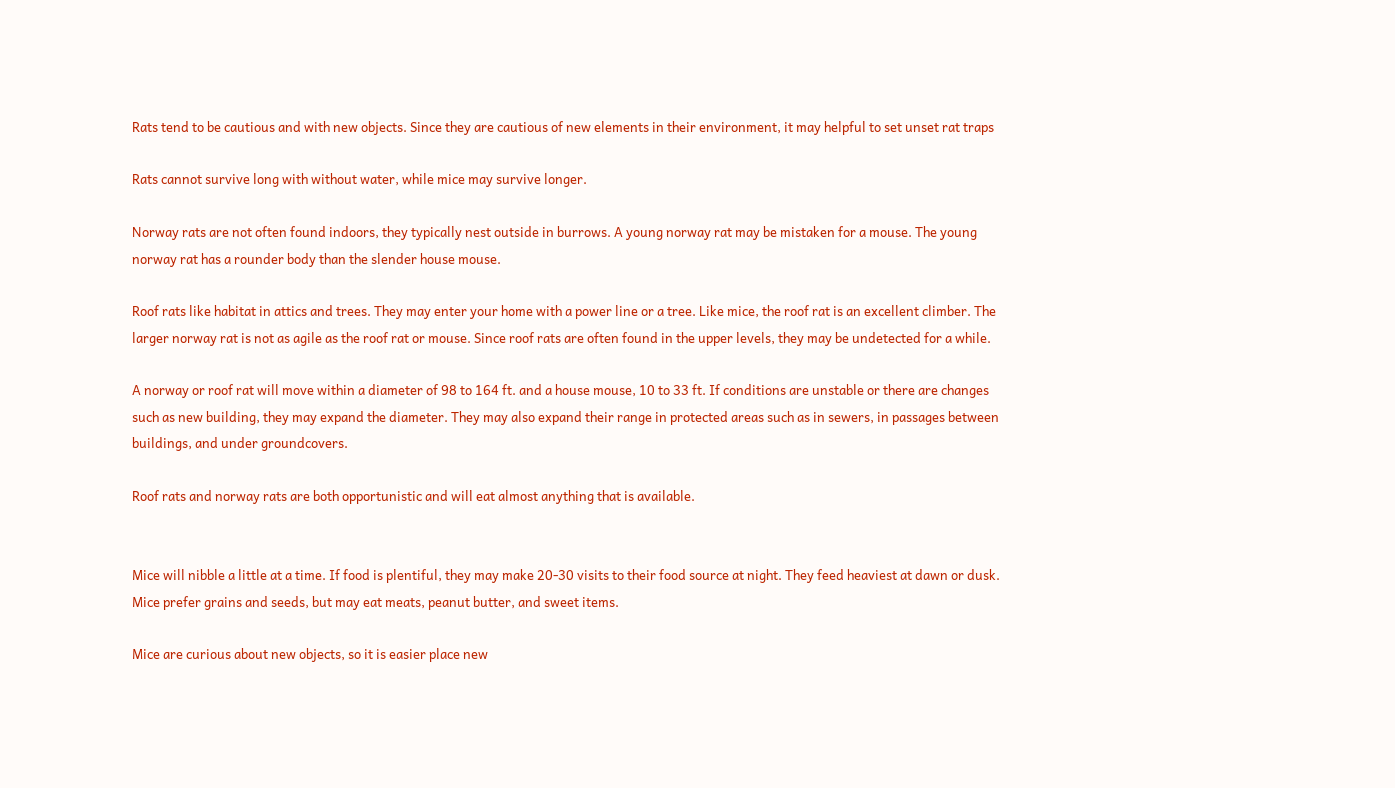Rats tend to be cautious and with new objects. Since they are cautious of new elements in their environment, it may helpful to set unset rat traps

Rats cannot survive long with without water, while mice may survive longer.

Norway rats are not often found indoors, they typically nest outside in burrows. A young norway rat may be mistaken for a mouse. The young norway rat has a rounder body than the slender house mouse.

Roof rats like habitat in attics and trees. They may enter your home with a power line or a tree. Like mice, the roof rat is an excellent climber. The larger norway rat is not as agile as the roof rat or mouse. Since roof rats are often found in the upper levels, they may be undetected for a while.

A norway or roof rat will move within a diameter of 98 to 164 ft. and a house mouse, 10 to 33 ft. If conditions are unstable or there are changes such as new building, they may expand the diameter. They may also expand their range in protected areas such as in sewers, in passages between buildings, and under groundcovers.

Roof rats and norway rats are both opportunistic and will eat almost anything that is available.


Mice will nibble a little at a time. If food is plentiful, they may make 20-30 visits to their food source at night. They feed heaviest at dawn or dusk. Mice prefer grains and seeds, but may eat meats, peanut butter, and sweet items.

Mice are curious about new objects, so it is easier place new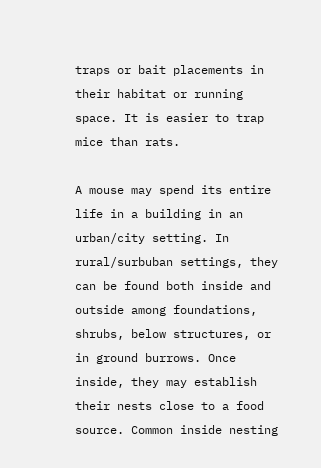traps or bait placements in their habitat or running space. It is easier to trap mice than rats.

A mouse may spend its entire life in a building in an urban/city setting. In rural/surbuban settings, they can be found both inside and outside among foundations, shrubs, below structures, or in ground burrows. Once inside, they may establish their nests close to a food source. Common inside nesting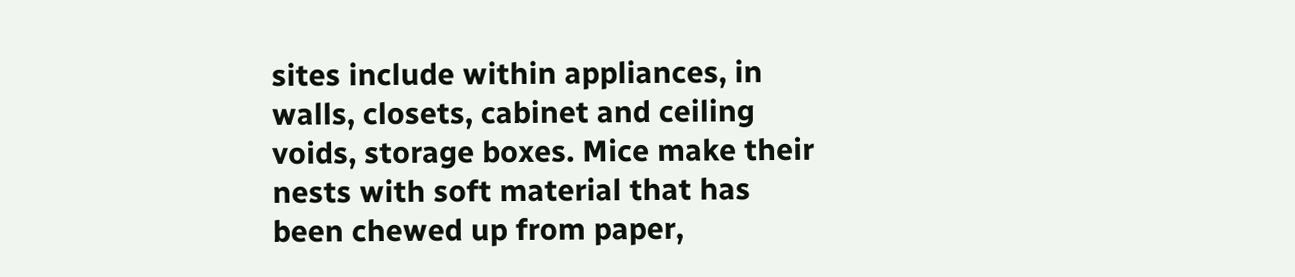sites include within appliances, in walls, closets, cabinet and ceiling voids, storage boxes. Mice make their nests with soft material that has been chewed up from paper,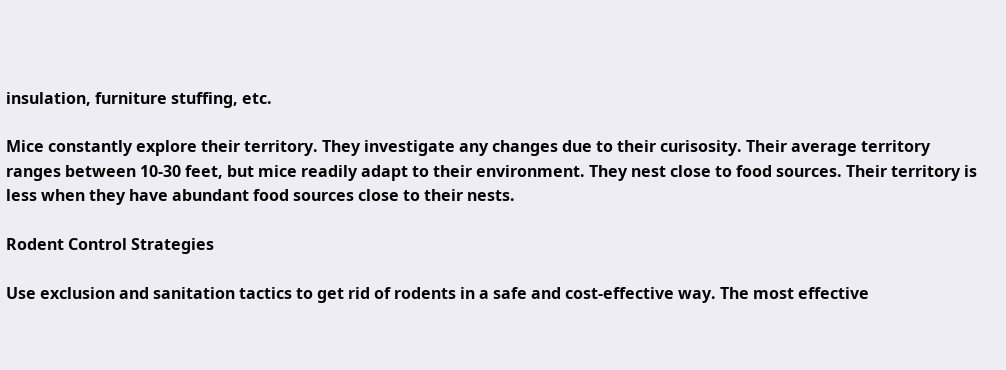insulation, furniture stuffing, etc.

Mice constantly explore their territory. They investigate any changes due to their curisosity. Their average territory ranges between 10-30 feet, but mice readily adapt to their environment. They nest close to food sources. Their territory is less when they have abundant food sources close to their nests.

Rodent Control Strategies

Use exclusion and sanitation tactics to get rid of rodents in a safe and cost-effective way. The most effective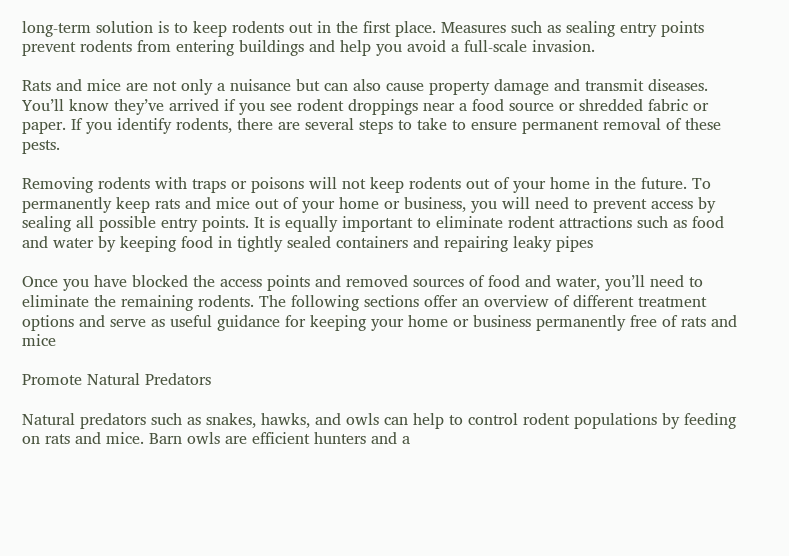long-term solution is to keep rodents out in the first place. Measures such as sealing entry points prevent rodents from entering buildings and help you avoid a full-scale invasion.

Rats and mice are not only a nuisance but can also cause property damage and transmit diseases. You’ll know they’ve arrived if you see rodent droppings near a food source or shredded fabric or paper. If you identify rodents, there are several steps to take to ensure permanent removal of these pests.

Removing rodents with traps or poisons will not keep rodents out of your home in the future. To permanently keep rats and mice out of your home or business, you will need to prevent access by sealing all possible entry points. It is equally important to eliminate rodent attractions such as food and water by keeping food in tightly sealed containers and repairing leaky pipes

Once you have blocked the access points and removed sources of food and water, you’ll need to eliminate the remaining rodents. The following sections offer an overview of different treatment options and serve as useful guidance for keeping your home or business permanently free of rats and mice

Promote Natural Predators

Natural predators such as snakes, hawks, and owls can help to control rodent populations by feeding on rats and mice. Barn owls are efficient hunters and a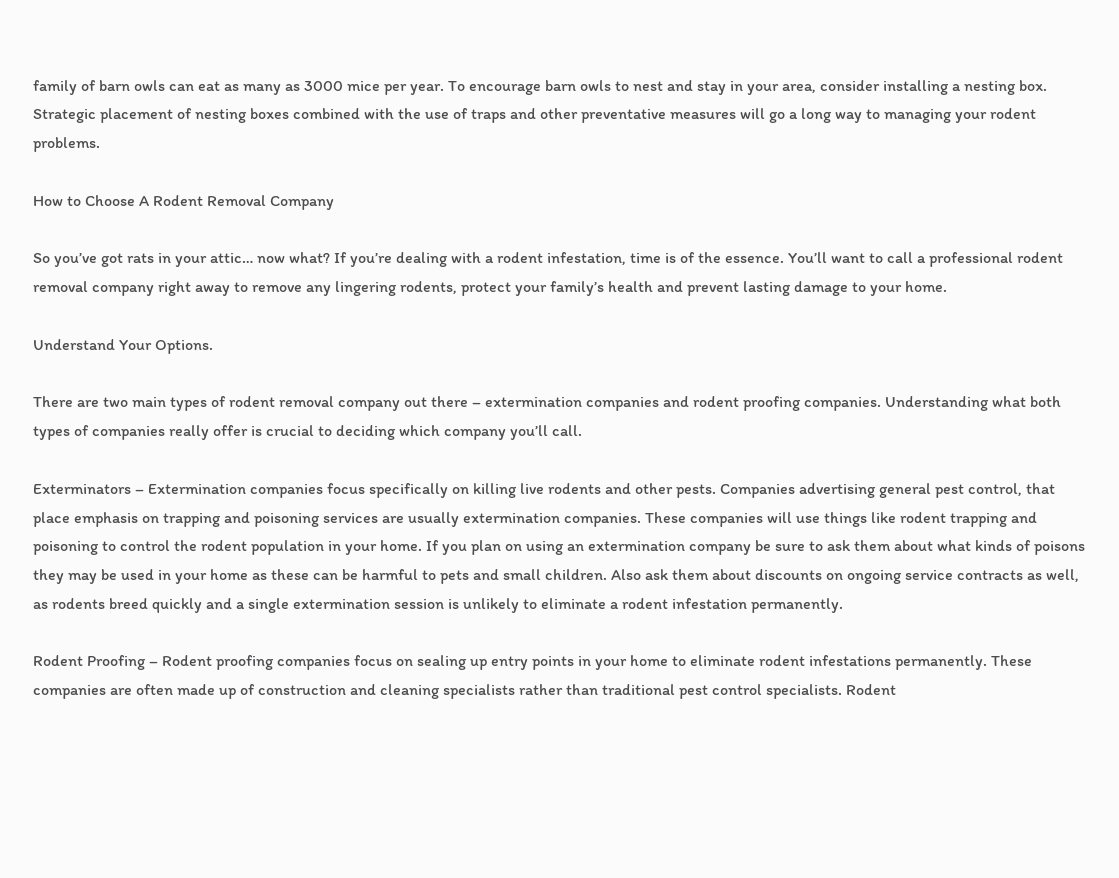family of barn owls can eat as many as 3000 mice per year. To encourage barn owls to nest and stay in your area, consider installing a nesting box. Strategic placement of nesting boxes combined with the use of traps and other preventative measures will go a long way to managing your rodent problems.

How to Choose A Rodent Removal Company

So you’ve got rats in your attic… now what? If you’re dealing with a rodent infestation, time is of the essence. You’ll want to call a professional rodent removal company right away to remove any lingering rodents, protect your family’s health and prevent lasting damage to your home.

Understand Your Options.

There are two main types of rodent removal company out there – extermination companies and rodent proofing companies. Understanding what both types of companies really offer is crucial to deciding which company you’ll call.

Exterminators – Extermination companies focus specifically on killing live rodents and other pests. Companies advertising general pest control, that place emphasis on trapping and poisoning services are usually extermination companies. These companies will use things like rodent trapping and poisoning to control the rodent population in your home. If you plan on using an extermination company be sure to ask them about what kinds of poisons they may be used in your home as these can be harmful to pets and small children. Also ask them about discounts on ongoing service contracts as well, as rodents breed quickly and a single extermination session is unlikely to eliminate a rodent infestation permanently.

Rodent Proofing – Rodent proofing companies focus on sealing up entry points in your home to eliminate rodent infestations permanently. These companies are often made up of construction and cleaning specialists rather than traditional pest control specialists. Rodent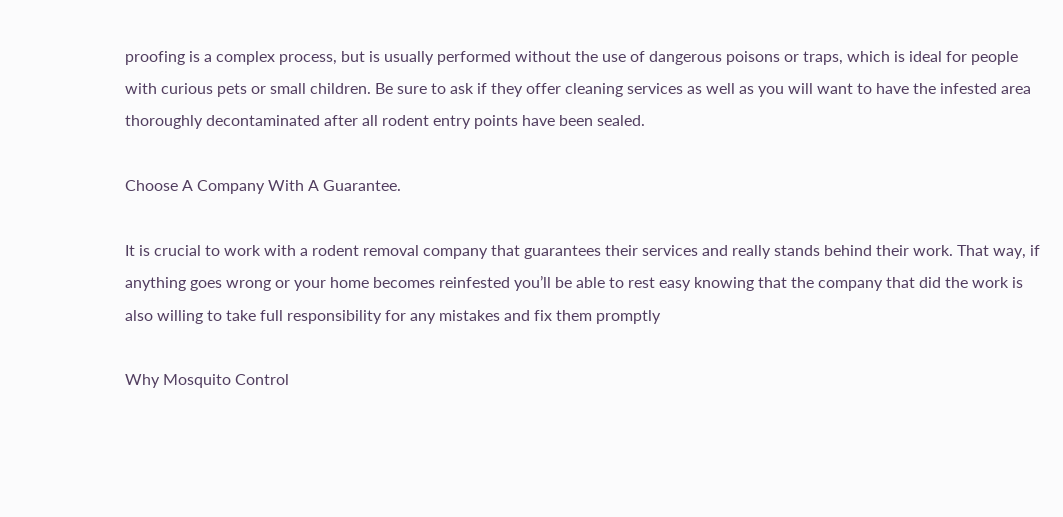proofing is a complex process, but is usually performed without the use of dangerous poisons or traps, which is ideal for people with curious pets or small children. Be sure to ask if they offer cleaning services as well as you will want to have the infested area thoroughly decontaminated after all rodent entry points have been sealed.

Choose A Company With A Guarantee.

It is crucial to work with a rodent removal company that guarantees their services and really stands behind their work. That way, if anything goes wrong or your home becomes reinfested you’ll be able to rest easy knowing that the company that did the work is also willing to take full responsibility for any mistakes and fix them promptly

Why Mosquito Control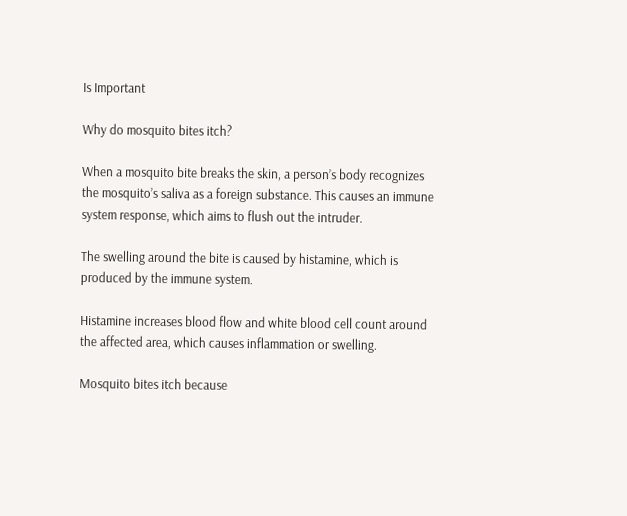Is Important

Why do mosquito bites itch?

When a mosquito bite breaks the skin, a person’s body recognizes the mosquito’s saliva as a foreign substance. This causes an immune system response, which aims to flush out the intruder.

The swelling around the bite is caused by histamine, which is produced by the immune system.

Histamine increases blood flow and white blood cell count around the affected area, which causes inflammation or swelling.

Mosquito bites itch because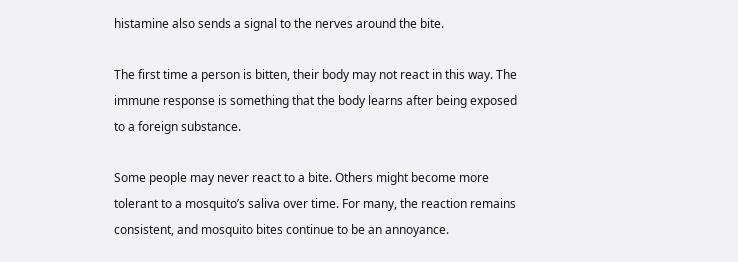histamine also sends a signal to the nerves around the bite.

The first time a person is bitten, their body may not react in this way. The immune response is something that the body learns after being exposed to a foreign substance.

Some people may never react to a bite. Others might become more tolerant to a mosquito’s saliva over time. For many, the reaction remains consistent, and mosquito bites continue to be an annoyance.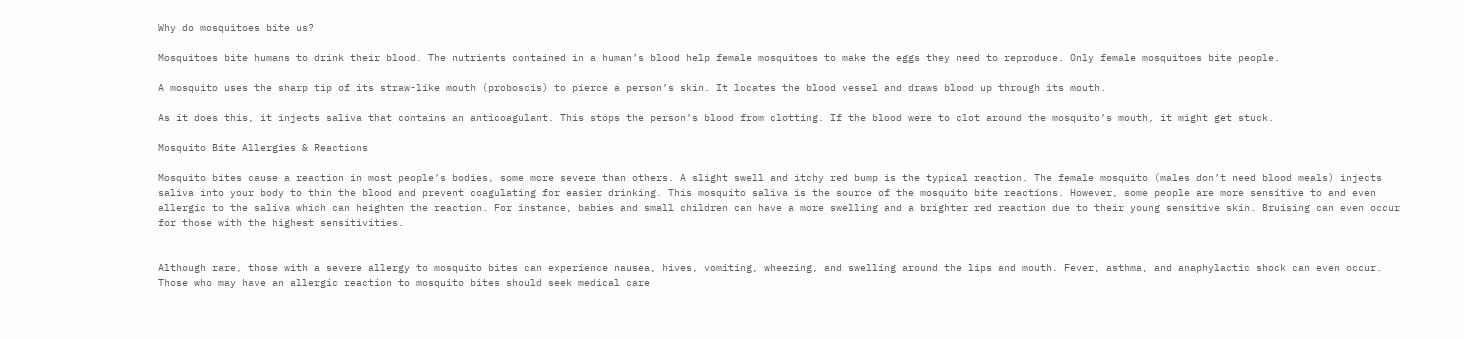Why do mosquitoes bite us?

Mosquitoes bite humans to drink their blood. The nutrients contained in a human’s blood help female mosquitoes to make the eggs they need to reproduce. Only female mosquitoes bite people.

A mosquito uses the sharp tip of its straw-like mouth (proboscis) to pierce a person’s skin. It locates the blood vessel and draws blood up through its mouth.

As it does this, it injects saliva that contains an anticoagulant. This stops the person’s blood from clotting. If the blood were to clot around the mosquito’s mouth, it might get stuck.

Mosquito Bite Allergies & Reactions

Mosquito bites cause a reaction in most people’s bodies, some more severe than others. A slight swell and itchy red bump is the typical reaction. The female mosquito (males don’t need blood meals) injects saliva into your body to thin the blood and prevent coagulating for easier drinking. This mosquito saliva is the source of the mosquito bite reactions. However, some people are more sensitive to and even allergic to the saliva which can heighten the reaction. For instance, babies and small children can have a more swelling and a brighter red reaction due to their young sensitive skin. Bruising can even occur for those with the highest sensitivities.


Although rare, those with a severe allergy to mosquito bites can experience nausea, hives, vomiting, wheezing, and swelling around the lips and mouth. Fever, asthma, and anaphylactic shock can even occur. Those who may have an allergic reaction to mosquito bites should seek medical care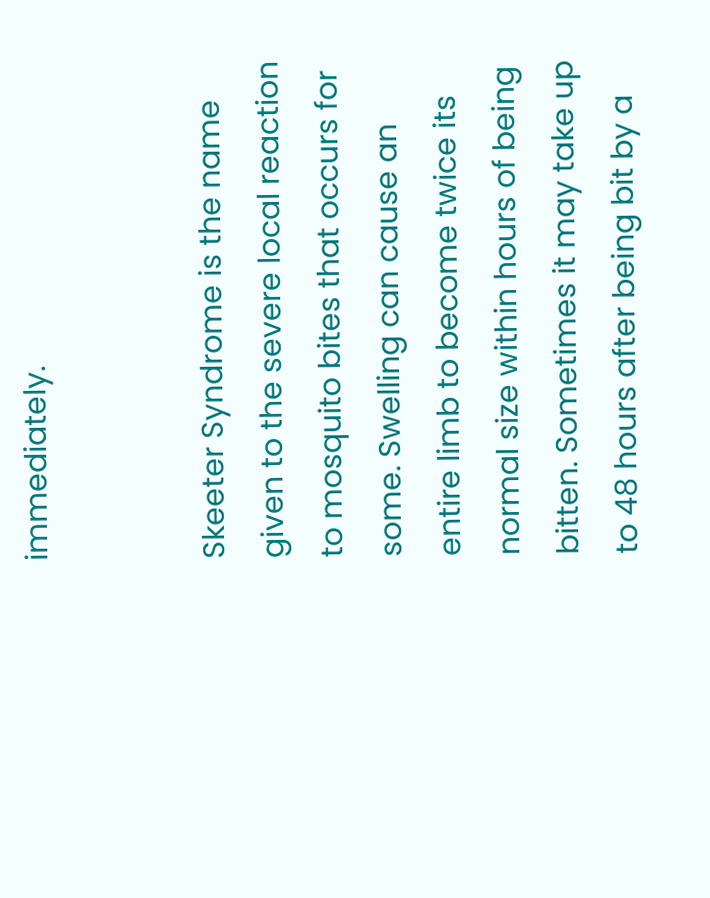immediately.


Skeeter Syndrome is the name given to the severe local reaction to mosquito bites that occurs for some. Swelling can cause an entire limb to become twice its normal size within hours of being bitten. Sometimes it may take up to 48 hours after being bit by a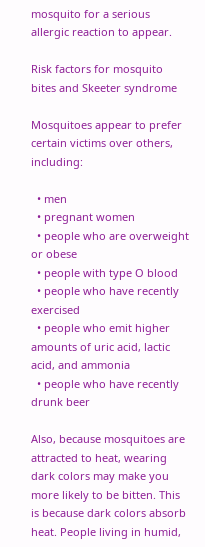mosquito for a serious allergic reaction to appear.

Risk factors for mosquito bites and Skeeter syndrome

Mosquitoes appear to prefer certain victims over others, including:

  • men
  • pregnant women
  • people who are overweight or obese
  • people with type O blood
  • people who have recently exercised
  • people who emit higher amounts of uric acid, lactic acid, and ammonia
  • people who have recently drunk beer

Also, because mosquitoes are attracted to heat, wearing dark colors may make you more likely to be bitten. This is because dark colors absorb heat. People living in humid,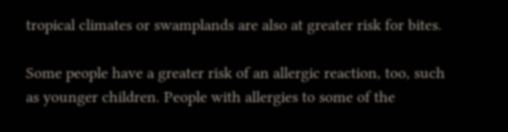tropical climates or swamplands are also at greater risk for bites.

Some people have a greater risk of an allergic reaction, too, such as younger children. People with allergies to some of the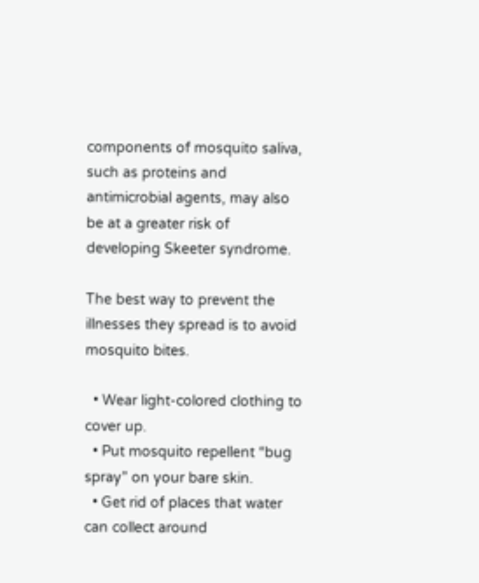components of mosquito saliva, such as proteins and antimicrobial agents, may also be at a greater risk of developing Skeeter syndrome.

The best way to prevent the illnesses they spread is to avoid mosquito bites.

  • Wear light-colored clothing to cover up.
  • Put mosquito repellent “bug spray” on your bare skin.
  • Get rid of places that water can collect around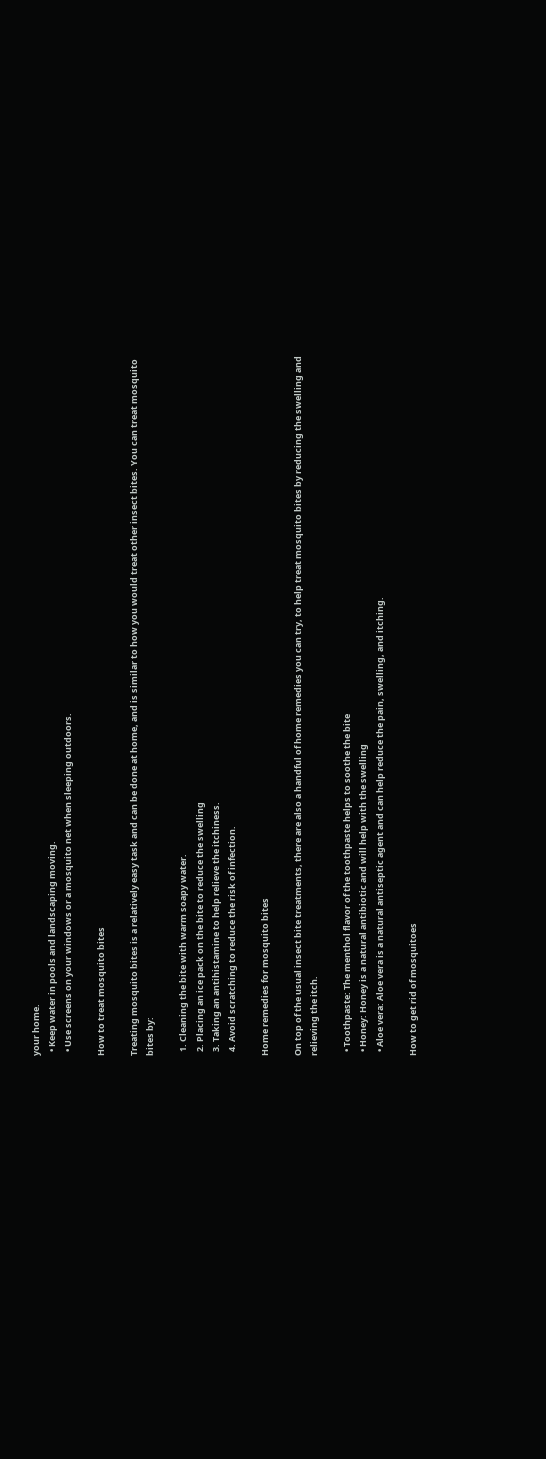your home.
  • Keep water in pools and landscaping moving.
  • Use screens on your windows or a mosquito net when sleeping outdoors.

How to treat mosquito bites

Treating mosquito bites is a relatively easy task and can be done at home, and is similar to how you would treat other insect bites. You can treat mosquito bites by:

  1. Cleaning the bite with warm soapy water.
  2. Placing an ice pack on the bite to reduce the swelling
  3. Taking an antihistamine to help relieve the itchiness.
  4. Avoid scratching to reduce the risk of infection.

Home remedies for mosquito bites

On top of the usual insect bite treatments, there are also a handful of home remedies you can try, to help treat mosquito bites by reducing the swelling and relieving the itch.

  • Toothpaste: The menthol flavor of the toothpaste helps to soothe the bite
  • Honey: Honey is a natural antibiotic and will help with the swelling
  • Aloe vera: Aloe vera is a natural antiseptic agent and can help reduce the pain, swelling, and itching.

How to get rid of mosquitoes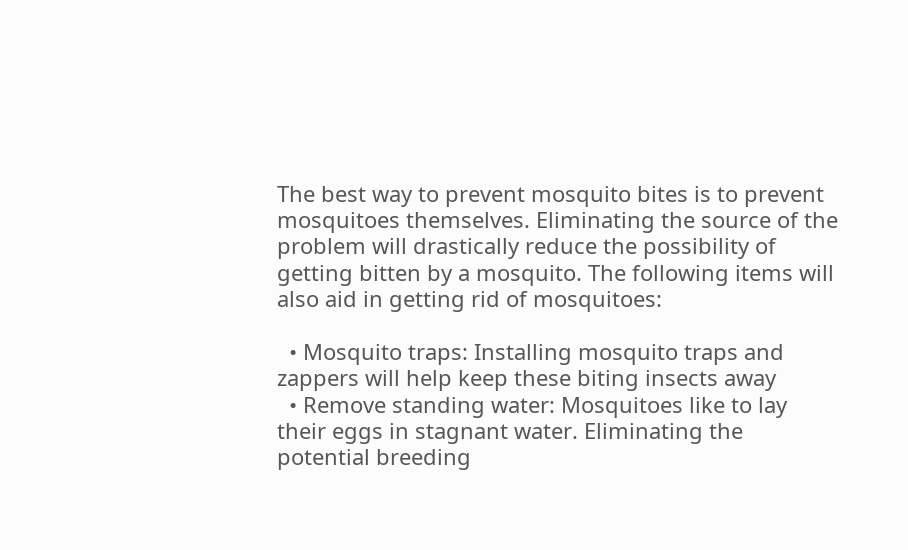The best way to prevent mosquito bites is to prevent mosquitoes themselves. Eliminating the source of the problem will drastically reduce the possibility of getting bitten by a mosquito. The following items will also aid in getting rid of mosquitoes:

  • Mosquito traps: Installing mosquito traps and zappers will help keep these biting insects away
  • Remove standing water: Mosquitoes like to lay their eggs in stagnant water. Eliminating the potential breeding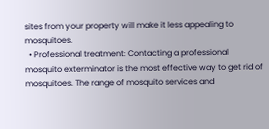sites from your property will make it less appealing to mosquitoes.
  • Professional treatment: Contacting a professional mosquito exterminator is the most effective way to get rid of mosquitoes. The range of mosquito services and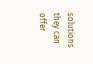solutions they can offer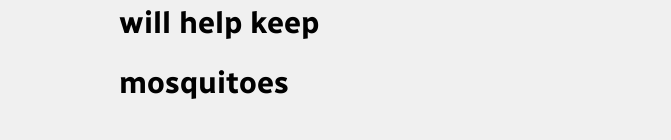will help keep mosquitoes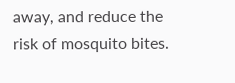away, and reduce the risk of mosquito bites.